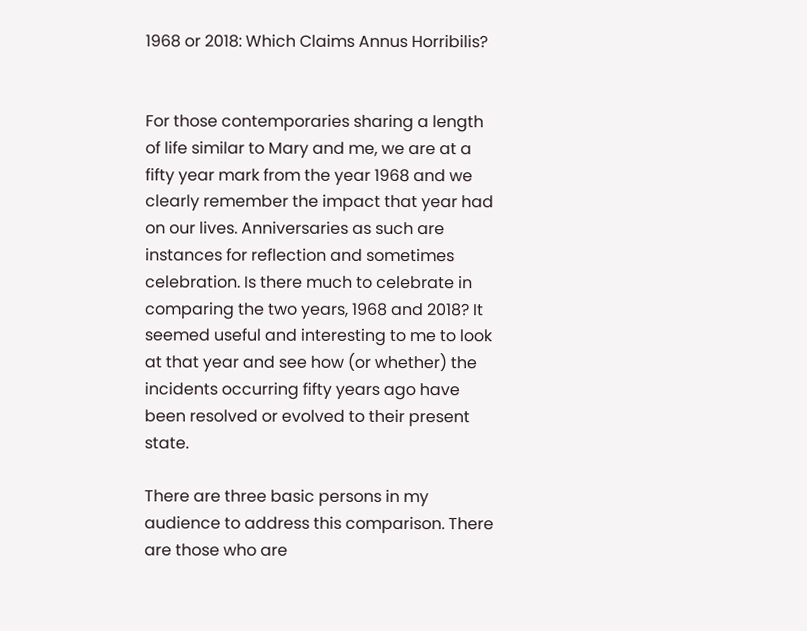1968 or 2018: Which Claims Annus Horribilis?


For those contemporaries sharing a length of life similar to Mary and me, we are at a fifty year mark from the year 1968 and we clearly remember the impact that year had on our lives. Anniversaries as such are instances for reflection and sometimes celebration. Is there much to celebrate in comparing the two years, 1968 and 2018? It seemed useful and interesting to me to look at that year and see how (or whether) the incidents occurring fifty years ago have been resolved or evolved to their present state.

There are three basic persons in my audience to address this comparison. There are those who are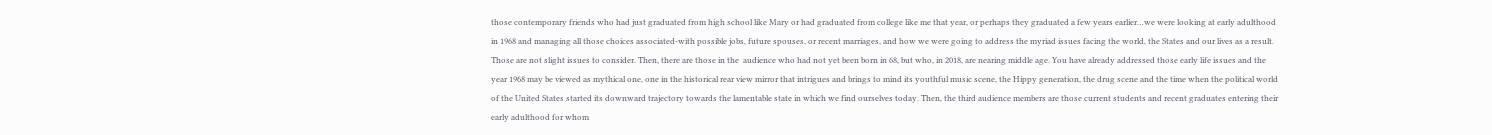those contemporary friends who had just graduated from high school like Mary or had graduated from college like me that year, or perhaps they graduated a few years earlier…we were looking at early adulthood in 1968 and managing all those choices associated-with possible jobs, future spouses, or recent marriages, and how we were going to address the myriad issues facing the world, the States and our lives as a result. Those are not slight issues to consider. Then, there are those in the  audience who had not yet been born in 68, but who, in 2018, are nearing middle age. You have already addressed those early life issues and the year 1968 may be viewed as mythical one, one in the historical rear view mirror that intrigues and brings to mind its youthful music scene, the Hippy generation, the drug scene and the time when the political world of the United States started its downward trajectory towards the lamentable state in which we find ourselves today. Then, the third audience members are those current students and recent graduates entering their early adulthood for whom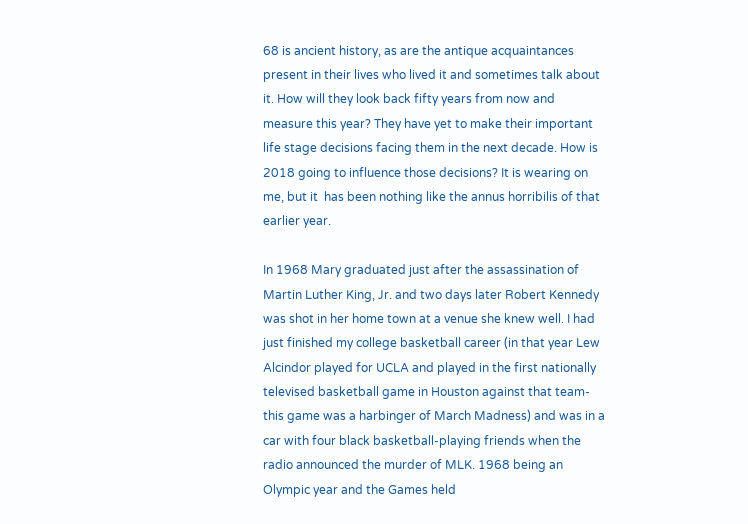68 is ancient history, as are the antique acquaintances present in their lives who lived it and sometimes talk about it. How will they look back fifty years from now and measure this year? They have yet to make their important life stage decisions facing them in the next decade. How is 2018 going to influence those decisions? It is wearing on me, but it  has been nothing like the annus horribilis of that earlier year.

In 1968 Mary graduated just after the assassination of Martin Luther King, Jr. and two days later Robert Kennedy was shot in her home town at a venue she knew well. I had just finished my college basketball career (in that year Lew Alcindor played for UCLA and played in the first nationally televised basketball game in Houston against that team-this game was a harbinger of March Madness) and was in a car with four black basketball-playing friends when the radio announced the murder of MLK. 1968 being an Olympic year and the Games held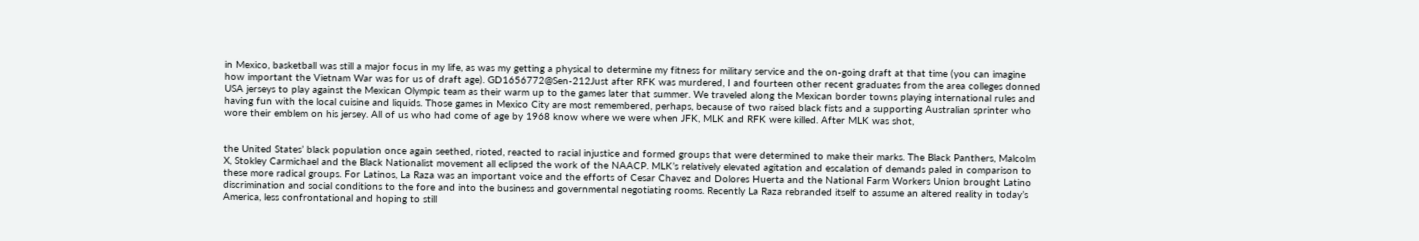in Mexico, basketball was still a major focus in my life, as was my getting a physical to determine my fitness for military service and the on-going draft at that time (you can imagine how important the Vietnam War was for us of draft age). GD1656772@Sen-212Just after RFK was murdered, I and fourteen other recent graduates from the area colleges donned USA jerseys to play against the Mexican Olympic team as their warm up to the games later that summer. We traveled along the Mexican border towns playing international rules and having fun with the local cuisine and liquids. Those games in Mexico City are most remembered, perhaps, because of two raised black fists and a supporting Australian sprinter who wore their emblem on his jersey. All of us who had come of age by 1968 know where we were when JFK, MLK and RFK were killed. After MLK was shot,


the United States’ black population once again seethed, rioted, reacted to racial injustice and formed groups that were determined to make their marks. The Black Panthers, Malcolm X, Stokley Carmichael and the Black Nationalist movement all eclipsed the work of the NAACP. MLK’s relatively elevated agitation and escalation of demands paled in comparison to these more radical groups. For Latinos, La Raza was an important voice and the efforts of Cesar Chavez and Dolores Huerta and the National Farm Workers Union brought Latino discrimination and social conditions to the fore and into the business and governmental negotiating rooms. Recently La Raza rebranded itself to assume an altered reality in today’s America, less confrontational and hoping to still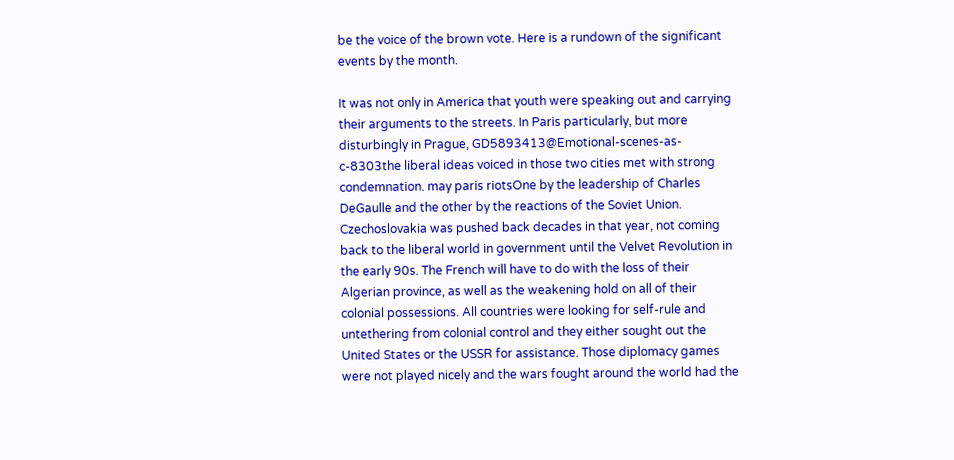be the voice of the brown vote. Here is a rundown of the significant events by the month.

It was not only in America that youth were speaking out and carrying their arguments to the streets. In Paris particularly, but more disturbingly in Prague, GD5893413@Emotional-scenes-as-c-8303the liberal ideas voiced in those two cities met with strong condemnation. may paris riotsOne by the leadership of Charles DeGaulle and the other by the reactions of the Soviet Union. Czechoslovakia was pushed back decades in that year, not coming back to the liberal world in government until the Velvet Revolution in the early 90s. The French will have to do with the loss of their Algerian province, as well as the weakening hold on all of their colonial possessions. All countries were looking for self-rule and untethering from colonial control and they either sought out the United States or the USSR for assistance. Those diplomacy games were not played nicely and the wars fought around the world had the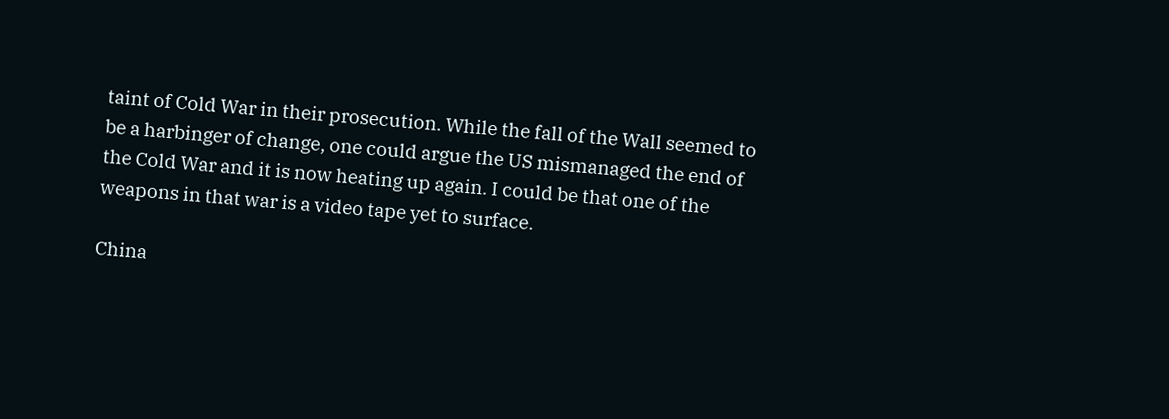taint of Cold War in their prosecution. While the fall of the Wall seemed to be a harbinger of change, one could argue the US mismanaged the end of the Cold War and it is now heating up again. I could be that one of the weapons in that war is a video tape yet to surface.

China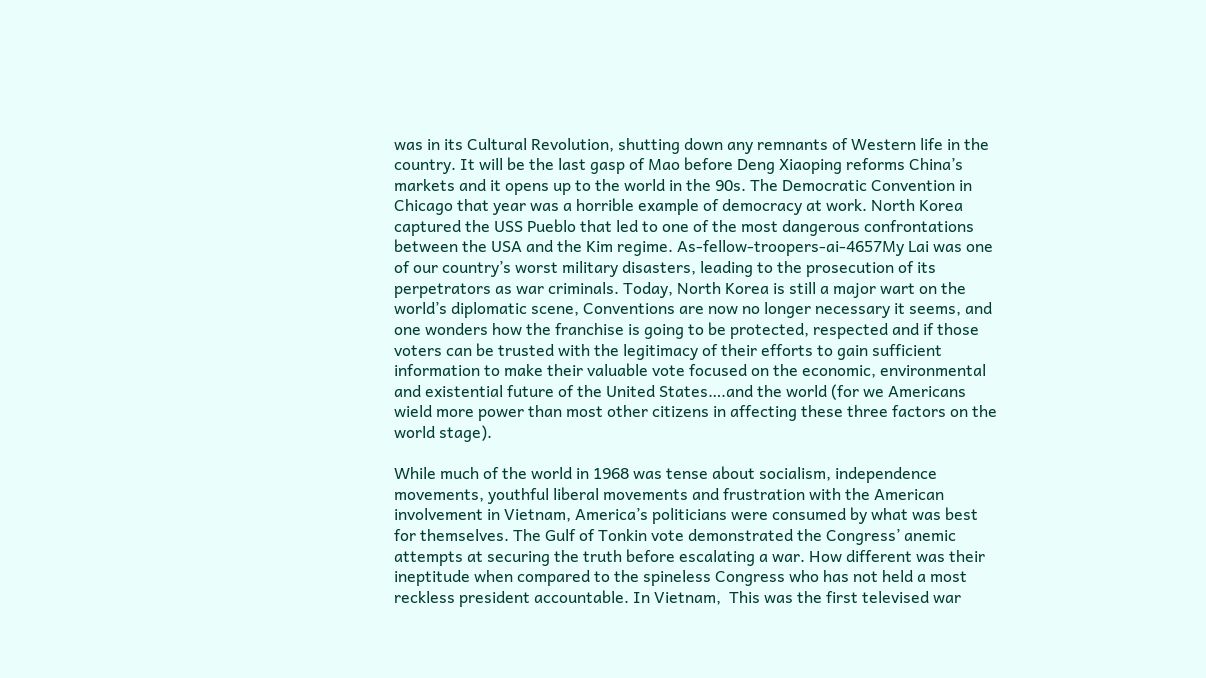was in its Cultural Revolution, shutting down any remnants of Western life in the country. It will be the last gasp of Mao before Deng Xiaoping reforms China’s markets and it opens up to the world in the 90s. The Democratic Convention in Chicago that year was a horrible example of democracy at work. North Korea captured the USS Pueblo that led to one of the most dangerous confrontations between the USA and the Kim regime. As-fellow-troopers-ai-4657My Lai was one of our country’s worst military disasters, leading to the prosecution of its perpetrators as war criminals. Today, North Korea is still a major wart on the world’s diplomatic scene, Conventions are now no longer necessary it seems, and one wonders how the franchise is going to be protected, respected and if those voters can be trusted with the legitimacy of their efforts to gain sufficient information to make their valuable vote focused on the economic, environmental and existential future of the United States….and the world (for we Americans wield more power than most other citizens in affecting these three factors on the world stage).

While much of the world in 1968 was tense about socialism, independence movements, youthful liberal movements and frustration with the American involvement in Vietnam, America’s politicians were consumed by what was best for themselves. The Gulf of Tonkin vote demonstrated the Congress’ anemic attempts at securing the truth before escalating a war. How different was their ineptitude when compared to the spineless Congress who has not held a most reckless president accountable. In Vietnam,  This was the first televised war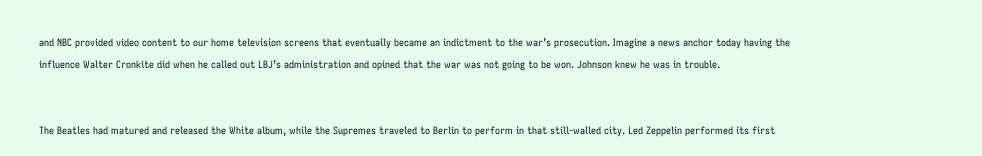and NBC provided video content to our home television screens that eventually became an indictment to the war’s prosecution. Imagine a news anchor today having the influence Walter Cronkite did when he called out LBJ’s administration and opined that the war was not going to be won. Johnson knew he was in trouble.


The Beatles had matured and released the White album, while the Supremes traveled to Berlin to perform in that still-walled city. Led Zeppelin performed its first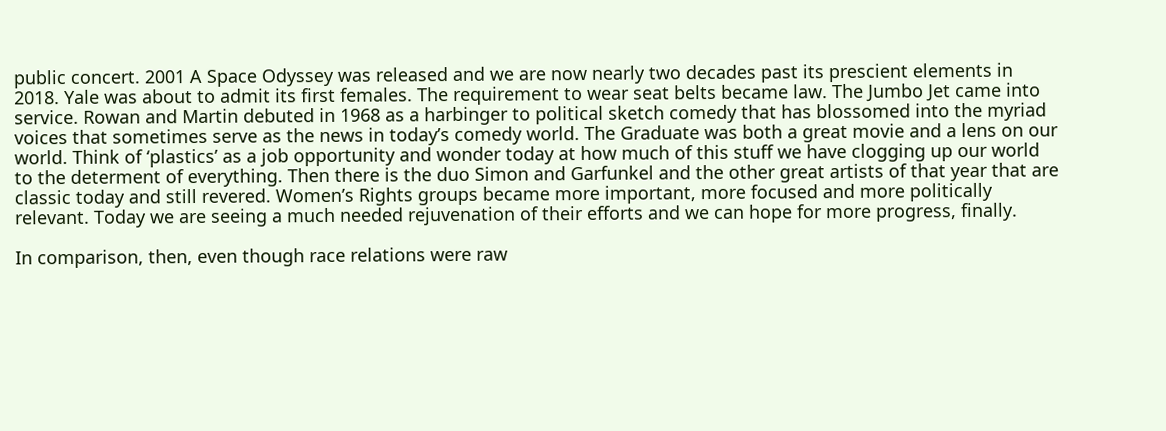public concert. 2001 A Space Odyssey was released and we are now nearly two decades past its prescient elements in 2018. Yale was about to admit its first females. The requirement to wear seat belts became law. The Jumbo Jet came into service. Rowan and Martin debuted in 1968 as a harbinger to political sketch comedy that has blossomed into the myriad voices that sometimes serve as the news in today’s comedy world. The Graduate was both a great movie and a lens on our world. Think of ‘plastics’ as a job opportunity and wonder today at how much of this stuff we have clogging up our world to the determent of everything. Then there is the duo Simon and Garfunkel and the other great artists of that year that are classic today and still revered. Women’s Rights groups became more important, more focused and more politically relevant. Today we are seeing a much needed rejuvenation of their efforts and we can hope for more progress, finally.

In comparison, then, even though race relations were raw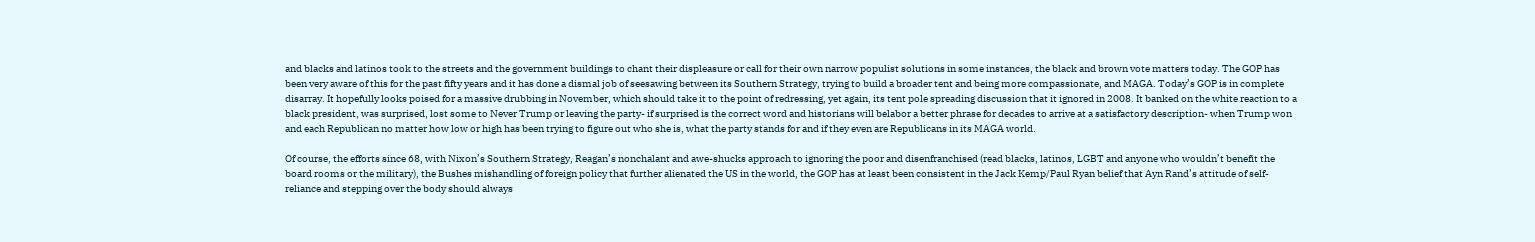and blacks and latinos took to the streets and the government buildings to chant their displeasure or call for their own narrow populist solutions in some instances, the black and brown vote matters today. The GOP has been very aware of this for the past fifty years and it has done a dismal job of seesawing between its Southern Strategy, trying to build a broader tent and being more compassionate, and MAGA. Today’s GOP is in complete disarray. It hopefully looks poised for a massive drubbing in November, which should take it to the point of redressing, yet again, its tent pole spreading discussion that it ignored in 2008. It banked on the white reaction to a black president, was surprised, lost some to Never Trump or leaving the party- if surprised is the correct word and historians will belabor a better phrase for decades to arrive at a satisfactory description- when Trump won and each Republican no matter how low or high has been trying to figure out who she is, what the party stands for and if they even are Republicans in its MAGA world.

Of course, the efforts since 68, with Nixon’s Southern Strategy, Reagan’s nonchalant and awe-shucks approach to ignoring the poor and disenfranchised (read blacks, latinos, LGBT and anyone who wouldn’t benefit the board rooms or the military), the Bushes mishandling of foreign policy that further alienated the US in the world, the GOP has at least been consistent in the Jack Kemp/Paul Ryan belief that Ayn Rand’s attitude of self-reliance and stepping over the body should always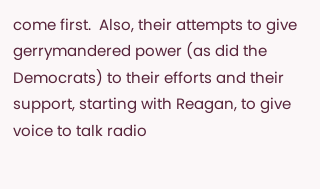come first.  Also, their attempts to give gerrymandered power (as did the Democrats) to their efforts and their support, starting with Reagan, to give voice to talk radio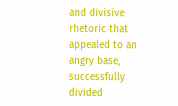and divisive rhetoric that appealed to an angry base, successfully divided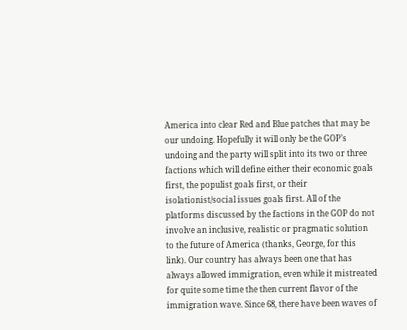America into clear Red and Blue patches that may be our undoing. Hopefully it will only be the GOP’s undoing and the party will split into its two or three factions which will define either their economic goals first, the populist goals first, or their isolationist/social issues goals first. All of the platforms discussed by the factions in the GOP do not involve an inclusive, realistic or pragmatic solution to the future of America (thanks, George, for this link). Our country has always been one that has always allowed immigration, even while it mistreated for quite some time the then current flavor of the immigration wave. Since 68, there have been waves of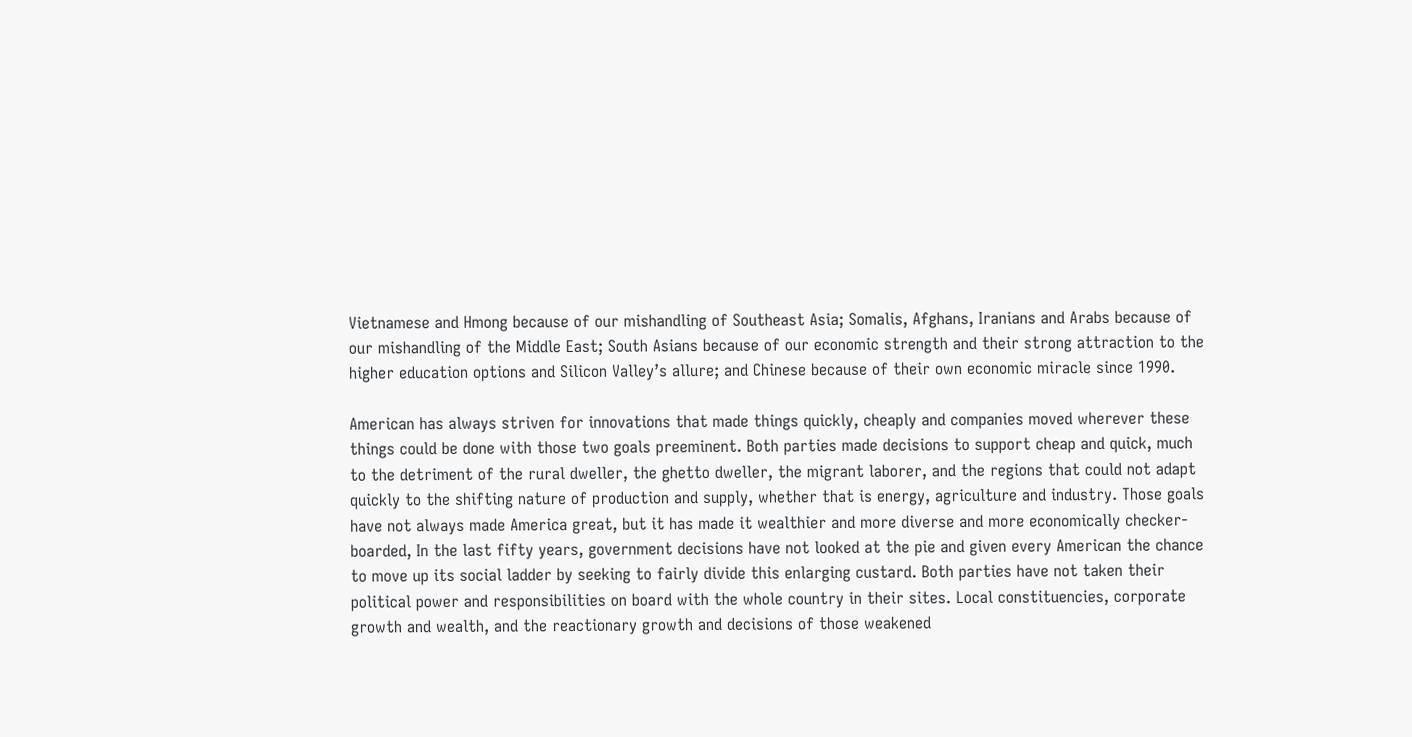Vietnamese and Hmong because of our mishandling of Southeast Asia; Somalis, Afghans, Iranians and Arabs because of our mishandling of the Middle East; South Asians because of our economic strength and their strong attraction to the higher education options and Silicon Valley’s allure; and Chinese because of their own economic miracle since 1990.

American has always striven for innovations that made things quickly, cheaply and companies moved wherever these things could be done with those two goals preeminent. Both parties made decisions to support cheap and quick, much to the detriment of the rural dweller, the ghetto dweller, the migrant laborer, and the regions that could not adapt quickly to the shifting nature of production and supply, whether that is energy, agriculture and industry. Those goals have not always made America great, but it has made it wealthier and more diverse and more economically checker-boarded, In the last fifty years, government decisions have not looked at the pie and given every American the chance to move up its social ladder by seeking to fairly divide this enlarging custard. Both parties have not taken their political power and responsibilities on board with the whole country in their sites. Local constituencies, corporate growth and wealth, and the reactionary growth and decisions of those weakened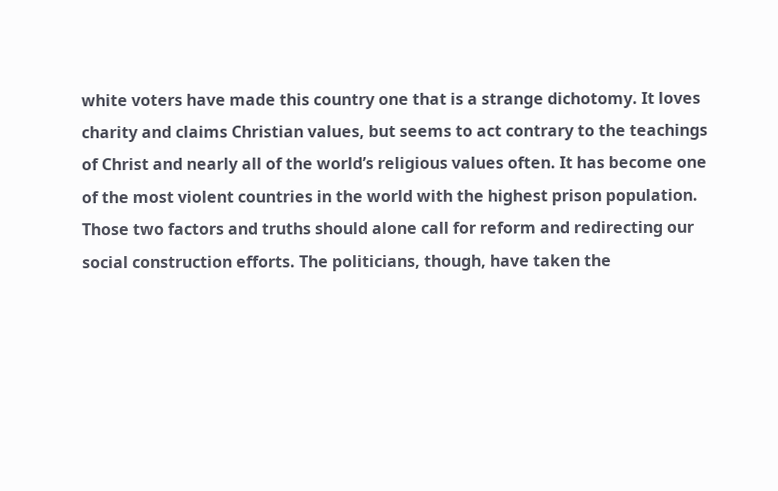white voters have made this country one that is a strange dichotomy. It loves charity and claims Christian values, but seems to act contrary to the teachings of Christ and nearly all of the world’s religious values often. It has become one of the most violent countries in the world with the highest prison population. Those two factors and truths should alone call for reform and redirecting our social construction efforts. The politicians, though, have taken the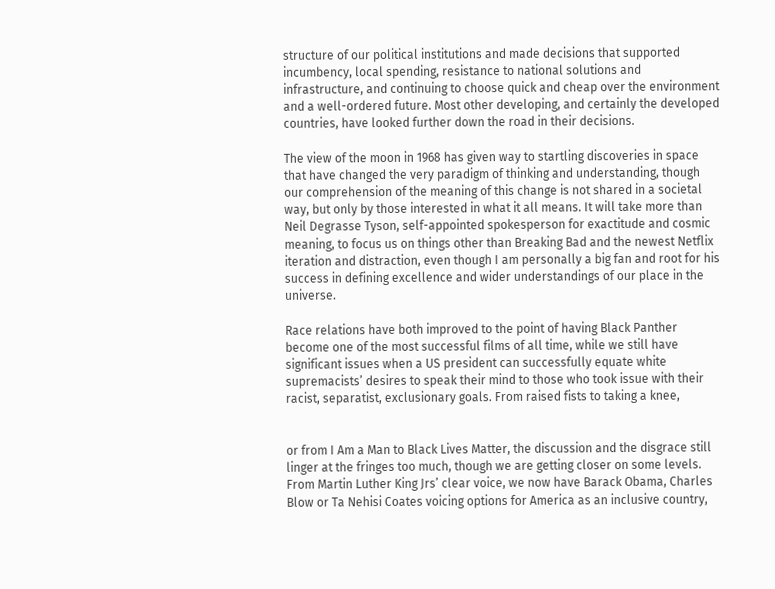structure of our political institutions and made decisions that supported incumbency, local spending, resistance to national solutions and infrastructure, and continuing to choose quick and cheap over the environment and a well-ordered future. Most other developing, and certainly the developed countries, have looked further down the road in their decisions.

The view of the moon in 1968 has given way to startling discoveries in space that have changed the very paradigm of thinking and understanding, though our comprehension of the meaning of this change is not shared in a societal way, but only by those interested in what it all means. It will take more than Neil Degrasse Tyson, self-appointed spokesperson for exactitude and cosmic meaning, to focus us on things other than Breaking Bad and the newest Netflix iteration and distraction, even though I am personally a big fan and root for his success in defining excellence and wider understandings of our place in the universe.

Race relations have both improved to the point of having Black Panther become one of the most successful films of all time, while we still have significant issues when a US president can successfully equate white supremacists’ desires to speak their mind to those who took issue with their racist, separatist, exclusionary goals. From raised fists to taking a knee,


or from I Am a Man to Black Lives Matter, the discussion and the disgrace still linger at the fringes too much, though we are getting closer on some levels. From Martin Luther King Jrs’ clear voice, we now have Barack Obama, Charles Blow or Ta Nehisi Coates voicing options for America as an inclusive country,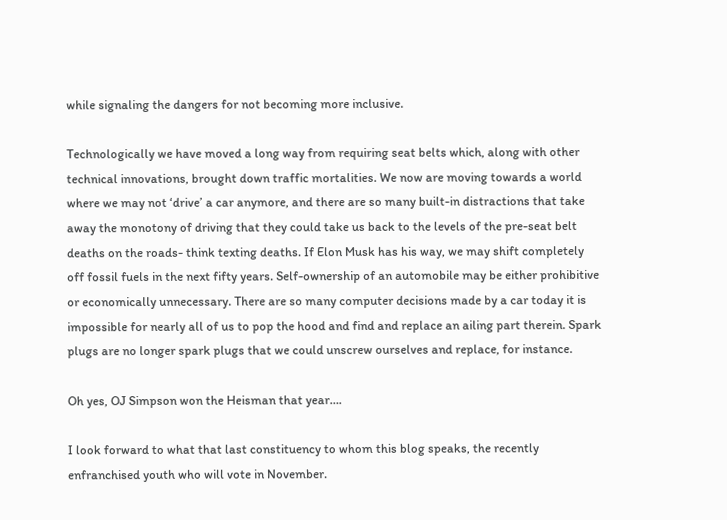while signaling the dangers for not becoming more inclusive.

Technologically we have moved a long way from requiring seat belts which, along with other technical innovations, brought down traffic mortalities. We now are moving towards a world where we may not ‘drive’ a car anymore, and there are so many built-in distractions that take away the monotony of driving that they could take us back to the levels of the pre-seat belt deaths on the roads- think texting deaths. If Elon Musk has his way, we may shift completely off fossil fuels in the next fifty years. Self-ownership of an automobile may be either prohibitive or economically unnecessary. There are so many computer decisions made by a car today it is impossible for nearly all of us to pop the hood and find and replace an ailing part therein. Spark plugs are no longer spark plugs that we could unscrew ourselves and replace, for instance.

Oh yes, OJ Simpson won the Heisman that year….

I look forward to what that last constituency to whom this blog speaks, the recently enfranchised youth who will vote in November.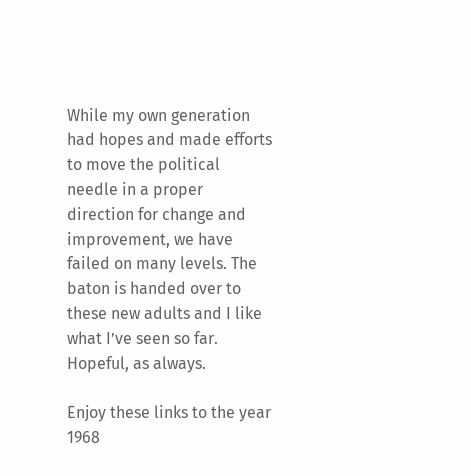While my own generation had hopes and made efforts to move the political needle in a proper direction for change and improvement, we have failed on many levels. The baton is handed over to these new adults and I like what I’ve seen so far. Hopeful, as always.

Enjoy these links to the year 1968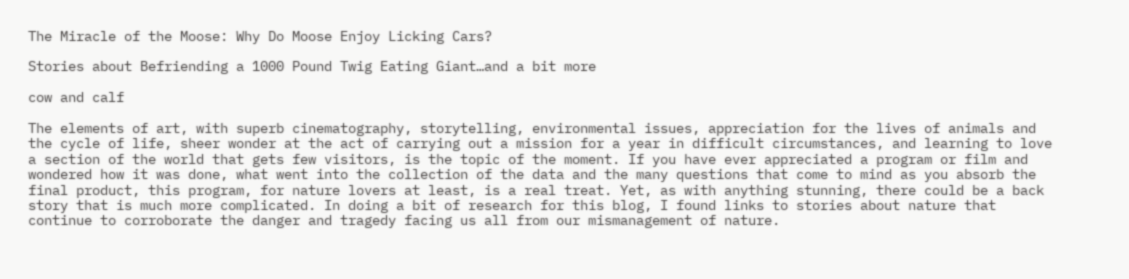The Miracle of the Moose: Why Do Moose Enjoy Licking Cars?

Stories about Befriending a 1000 Pound Twig Eating Giant…and a bit more

cow and calf

The elements of art, with superb cinematography, storytelling, environmental issues, appreciation for the lives of animals and the cycle of life, sheer wonder at the act of carrying out a mission for a year in difficult circumstances, and learning to love a section of the world that gets few visitors, is the topic of the moment. If you have ever appreciated a program or film and wondered how it was done, what went into the collection of the data and the many questions that come to mind as you absorb the final product, this program, for nature lovers at least, is a real treat. Yet, as with anything stunning, there could be a back story that is much more complicated. In doing a bit of research for this blog, I found links to stories about nature that continue to corroborate the danger and tragedy facing us all from our mismanagement of nature.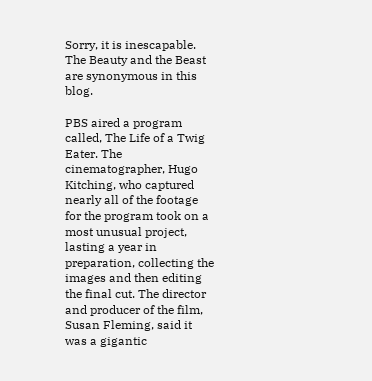Sorry, it is inescapable. The Beauty and the Beast are synonymous in this blog.

PBS aired a program called, The Life of a Twig Eater. The cinematographer, Hugo Kitching, who captured nearly all of the footage for the program took on a most unusual project, lasting a year in preparation, collecting the images and then editing the final cut. The director and producer of the film, Susan Fleming, said it was a gigantic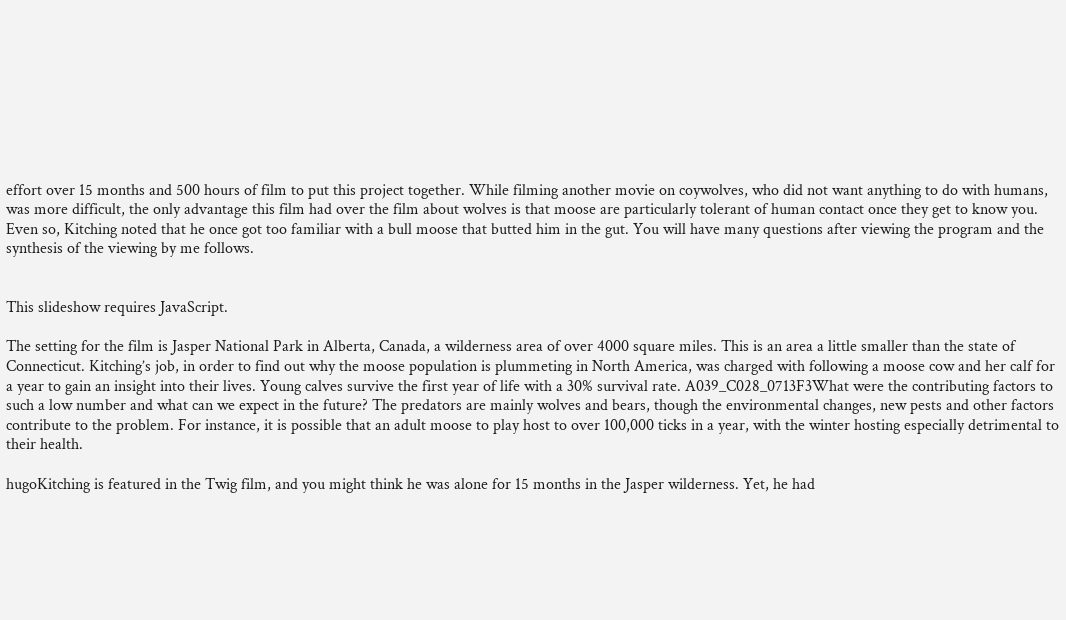effort over 15 months and 500 hours of film to put this project together. While filming another movie on coywolves, who did not want anything to do with humans, was more difficult, the only advantage this film had over the film about wolves is that moose are particularly tolerant of human contact once they get to know you. Even so, Kitching noted that he once got too familiar with a bull moose that butted him in the gut. You will have many questions after viewing the program and the synthesis of the viewing by me follows.


This slideshow requires JavaScript.

The setting for the film is Jasper National Park in Alberta, Canada, a wilderness area of over 4000 square miles. This is an area a little smaller than the state of Connecticut. Kitching’s job, in order to find out why the moose population is plummeting in North America, was charged with following a moose cow and her calf for a year to gain an insight into their lives. Young calves survive the first year of life with a 30% survival rate. A039_C028_0713F3What were the contributing factors to such a low number and what can we expect in the future? The predators are mainly wolves and bears, though the environmental changes, new pests and other factors contribute to the problem. For instance, it is possible that an adult moose to play host to over 100,000 ticks in a year, with the winter hosting especially detrimental to their health.

hugoKitching is featured in the Twig film, and you might think he was alone for 15 months in the Jasper wilderness. Yet, he had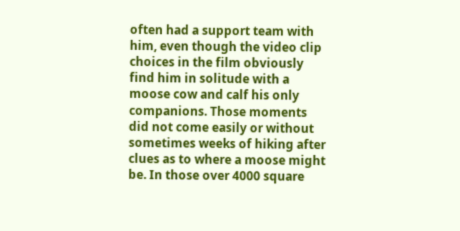often had a support team with him, even though the video clip choices in the film obviously find him in solitude with a moose cow and calf his only companions. Those moments did not come easily or without sometimes weeks of hiking after clues as to where a moose might be. In those over 4000 square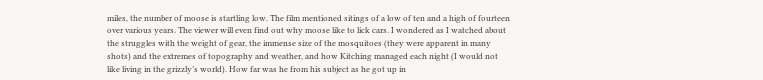miles, the number of moose is startling low. The film mentioned sitings of a low of ten and a high of fourteen over various years. The viewer will even find out why moose like to lick cars. I wondered as I watched about the struggles with the weight of gear, the immense size of the mosquitoes (they were apparent in many shots) and the extremes of topography and weather, and how Kitching managed each night (I would not like living in the grizzly’s world). How far was he from his subject as he got up in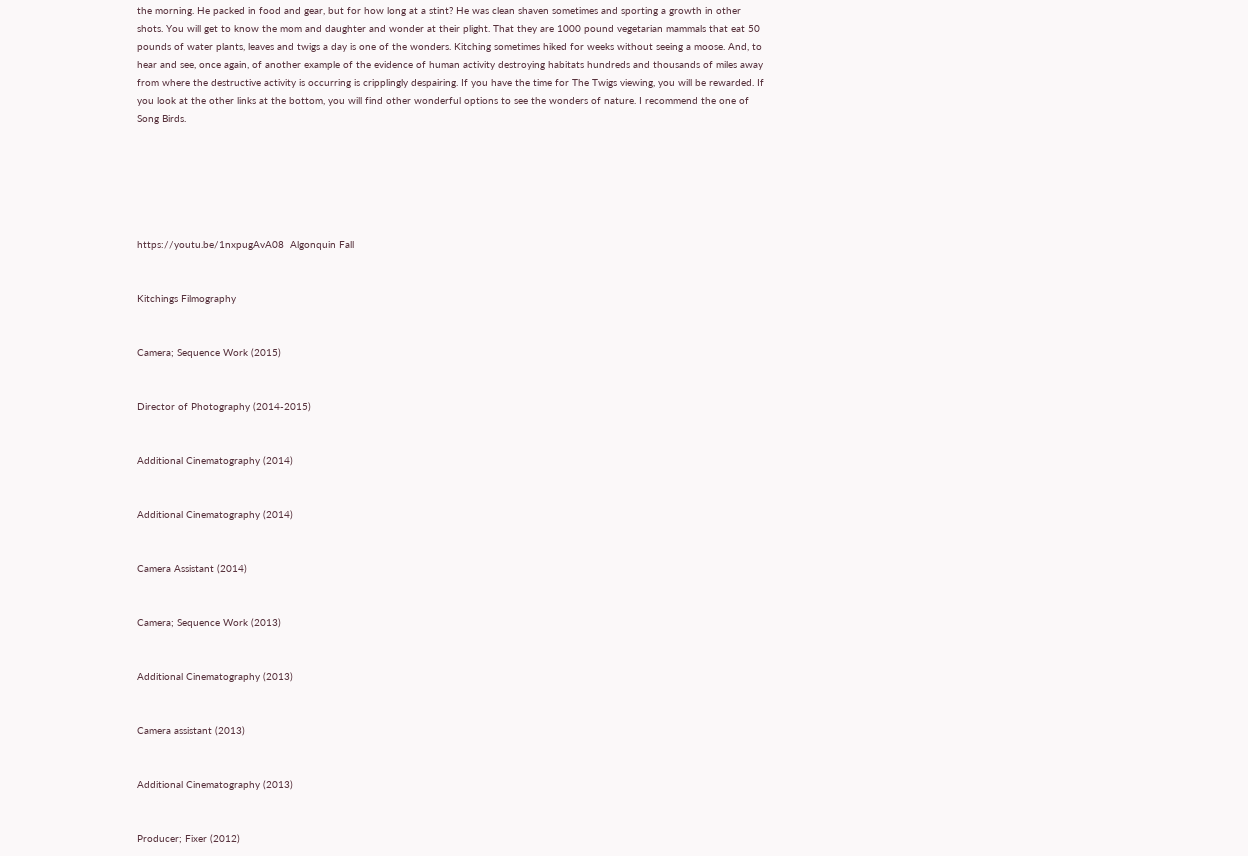the morning. He packed in food and gear, but for how long at a stint? He was clean shaven sometimes and sporting a growth in other shots. You will get to know the mom and daughter and wonder at their plight. That they are 1000 pound vegetarian mammals that eat 50 pounds of water plants, leaves and twigs a day is one of the wonders. Kitching sometimes hiked for weeks without seeing a moose. And, to hear and see, once again, of another example of the evidence of human activity destroying habitats hundreds and thousands of miles away from where the destructive activity is occurring is cripplingly despairing. If you have the time for The Twigs viewing, you will be rewarded. If you look at the other links at the bottom, you will find other wonderful options to see the wonders of nature. I recommend the one of Song Birds.






https://youtu.be/1nxpugAvA08  Algonquin Fall


Kitchings Filmography


Camera; Sequence Work (2015)


Director of Photography (2014-2015)


Additional Cinematography (2014)


Additional Cinematography (2014)


Camera Assistant (2014)


Camera; Sequence Work (2013)


Additional Cinematography (2013)


Camera assistant (2013)


Additional Cinematography (2013)


Producer; Fixer (2012)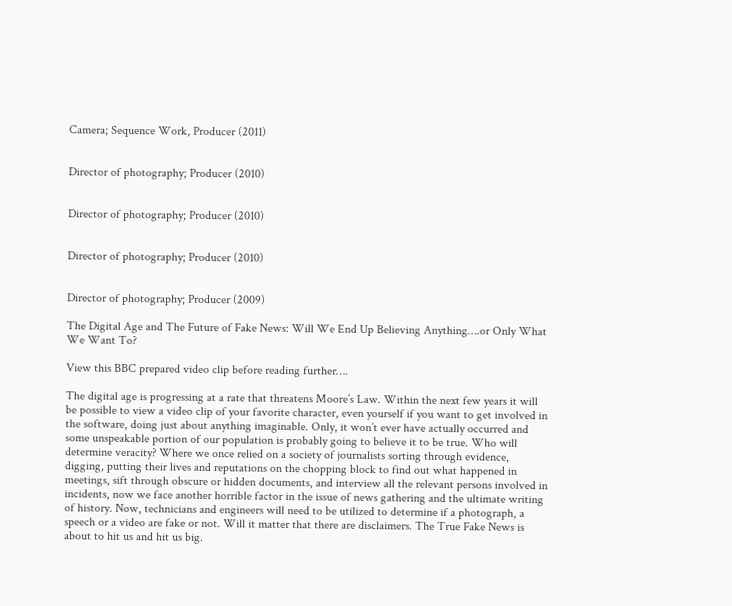Camera; Sequence Work, Producer (2011)


Director of photography; Producer (2010)


Director of photography; Producer (2010)


Director of photography; Producer (2010)


Director of photography; Producer (2009)

The Digital Age and The Future of Fake News: Will We End Up Believing Anything….or Only What We Want To?

View this BBC prepared video clip before reading further….

The digital age is progressing at a rate that threatens Moore’s Law. Within the next few years it will be possible to view a video clip of your favorite character, even yourself if you want to get involved in the software, doing just about anything imaginable. Only, it won’t ever have actually occurred and some unspeakable portion of our population is probably going to believe it to be true. Who will determine veracity? Where we once relied on a society of journalists sorting through evidence, digging, putting their lives and reputations on the chopping block to find out what happened in meetings, sift through obscure or hidden documents, and interview all the relevant persons involved in incidents, now we face another horrible factor in the issue of news gathering and the ultimate writing of history. Now, technicians and engineers will need to be utilized to determine if a photograph, a speech or a video are fake or not. Will it matter that there are disclaimers. The True Fake News is about to hit us and hit us big.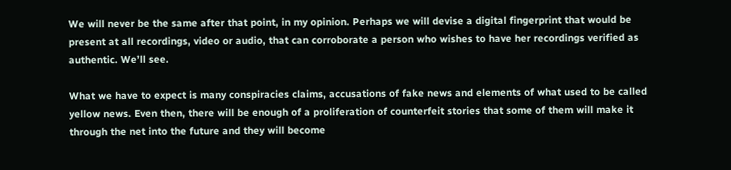We will never be the same after that point, in my opinion. Perhaps we will devise a digital fingerprint that would be present at all recordings, video or audio, that can corroborate a person who wishes to have her recordings verified as authentic. We’ll see.

What we have to expect is many conspiracies claims, accusations of fake news and elements of what used to be called yellow news. Even then, there will be enough of a proliferation of counterfeit stories that some of them will make it through the net into the future and they will become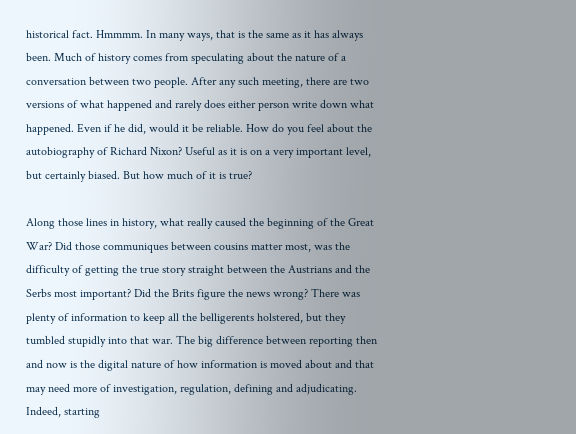historical fact. Hmmmm. In many ways, that is the same as it has always been. Much of history comes from speculating about the nature of a conversation between two people. After any such meeting, there are two versions of what happened and rarely does either person write down what happened. Even if he did, would it be reliable. How do you feel about the autobiography of Richard Nixon? Useful as it is on a very important level, but certainly biased. But how much of it is true?

Along those lines in history, what really caused the beginning of the Great War? Did those communiques between cousins matter most, was the difficulty of getting the true story straight between the Austrians and the Serbs most important? Did the Brits figure the news wrong? There was plenty of information to keep all the belligerents holstered, but they tumbled stupidly into that war. The big difference between reporting then and now is the digital nature of how information is moved about and that may need more of investigation, regulation, defining and adjudicating. Indeed, starting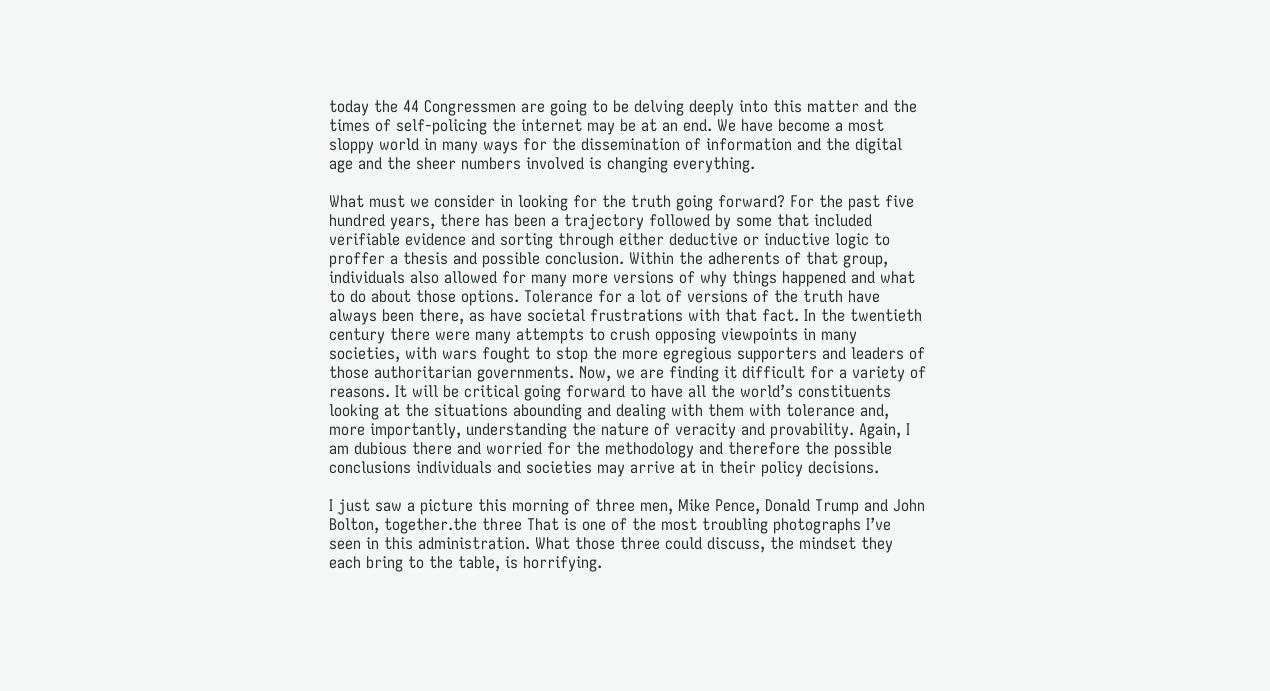today the 44 Congressmen are going to be delving deeply into this matter and the times of self-policing the internet may be at an end. We have become a most sloppy world in many ways for the dissemination of information and the digital age and the sheer numbers involved is changing everything.

What must we consider in looking for the truth going forward? For the past five hundred years, there has been a trajectory followed by some that included verifiable evidence and sorting through either deductive or inductive logic to proffer a thesis and possible conclusion. Within the adherents of that group, individuals also allowed for many more versions of why things happened and what to do about those options. Tolerance for a lot of versions of the truth have always been there, as have societal frustrations with that fact. In the twentieth century there were many attempts to crush opposing viewpoints in many societies, with wars fought to stop the more egregious supporters and leaders of those authoritarian governments. Now, we are finding it difficult for a variety of reasons. It will be critical going forward to have all the world’s constituents looking at the situations abounding and dealing with them with tolerance and, more importantly, understanding the nature of veracity and provability. Again, I am dubious there and worried for the methodology and therefore the possible conclusions individuals and societies may arrive at in their policy decisions.

I just saw a picture this morning of three men, Mike Pence, Donald Trump and John Bolton, together.the three That is one of the most troubling photographs I’ve seen in this administration. What those three could discuss, the mindset they each bring to the table, is horrifying.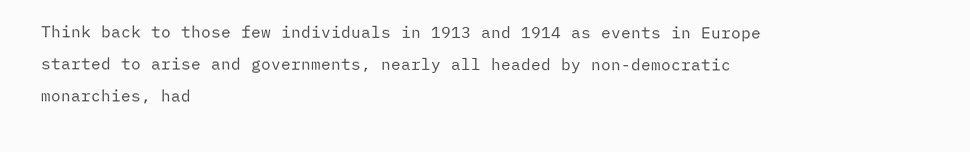Think back to those few individuals in 1913 and 1914 as events in Europe started to arise and governments, nearly all headed by non-democratic monarchies, had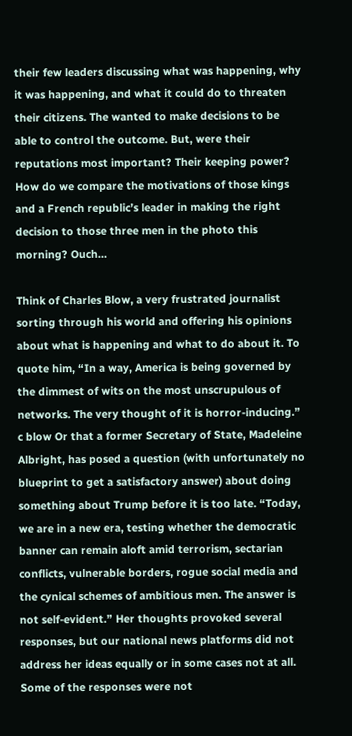their few leaders discussing what was happening, why it was happening, and what it could do to threaten their citizens. The wanted to make decisions to be able to control the outcome. But, were their reputations most important? Their keeping power? How do we compare the motivations of those kings and a French republic’s leader in making the right decision to those three men in the photo this morning? Ouch…

Think of Charles Blow, a very frustrated journalist sorting through his world and offering his opinions about what is happening and what to do about it. To quote him, “In a way, America is being governed by the dimmest of wits on the most unscrupulous of networks. The very thought of it is horror-inducing.” c blow Or that a former Secretary of State, Madeleine Albright, has posed a question (with unfortunately no blueprint to get a satisfactory answer) about doing something about Trump before it is too late. “Today, we are in a new era, testing whether the democratic banner can remain aloft amid terrorism, sectarian conflicts, vulnerable borders, rogue social media and the cynical schemes of ambitious men. The answer is not self-evident.” Her thoughts provoked several responses, but our national news platforms did not address her ideas equally or in some cases not at all. Some of the responses were not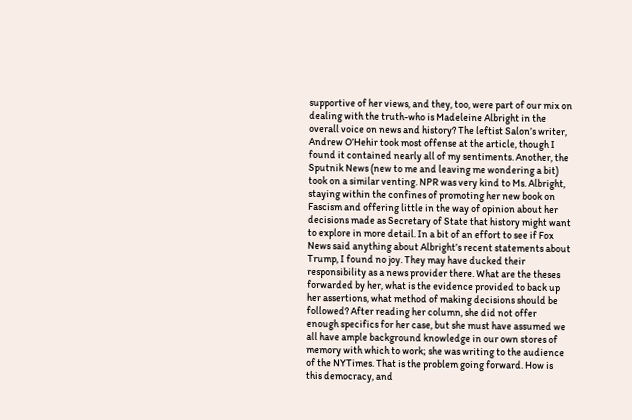supportive of her views, and they, too, were part of our mix on dealing with the truth-who is Madeleine Albright in the overall voice on news and history? The leftist Salon’s writer, Andrew O’Hehir took most offense at the article, though I found it contained nearly all of my sentiments. Another, the Sputnik News (new to me and leaving me wondering a bit) took on a similar venting. NPR was very kind to Ms. Albright, staying within the confines of promoting her new book on Fascism and offering little in the way of opinion about her decisions made as Secretary of State that history might want to explore in more detail. In a bit of an effort to see if Fox News said anything about Albright’s recent statements about Trump, I found no joy. They may have ducked their responsibility as a news provider there. What are the theses forwarded by her, what is the evidence provided to back up her assertions, what method of making decisions should be followed? After reading her column, she did not offer enough specifics for her case, but she must have assumed we all have ample background knowledge in our own stores of memory with which to work; she was writing to the audience of the NYTimes. That is the problem going forward. How is this democracy, and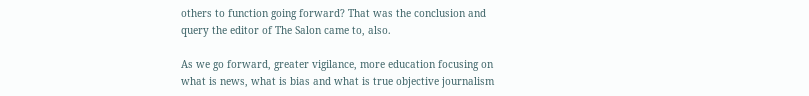others to function going forward? That was the conclusion and query the editor of The Salon came to, also.

As we go forward, greater vigilance, more education focusing on what is news, what is bias and what is true objective journalism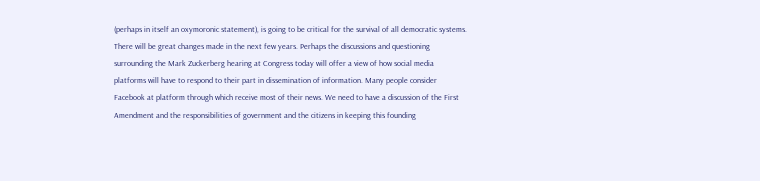(perhaps in itself an oxymoronic statement), is going to be critical for the survival of all democratic systems. There will be great changes made in the next few years. Perhaps the discussions and questioning surrounding the Mark Zuckerberg hearing at Congress today will offer a view of how social media platforms will have to respond to their part in dissemination of information. Many people consider Facebook at platform through which receive most of their news. We need to have a discussion of the First Amendment and the responsibilities of government and the citizens in keeping this founding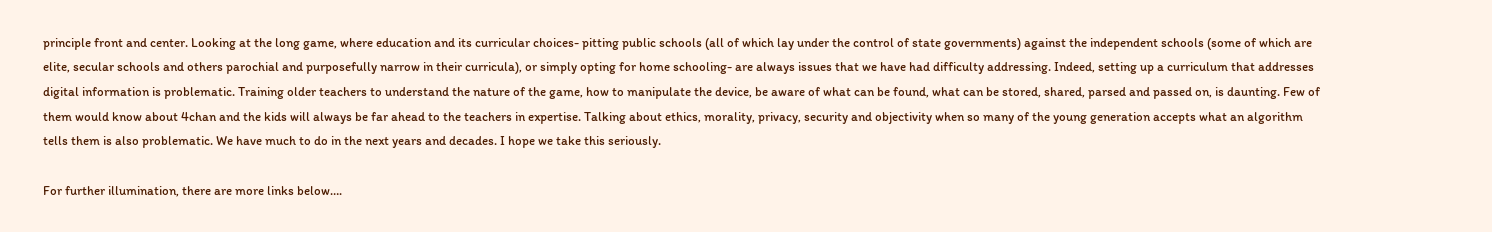principle front and center. Looking at the long game, where education and its curricular choices- pitting public schools (all of which lay under the control of state governments) against the independent schools (some of which are elite, secular schools and others parochial and purposefully narrow in their curricula), or simply opting for home schooling- are always issues that we have had difficulty addressing. Indeed, setting up a curriculum that addresses digital information is problematic. Training older teachers to understand the nature of the game, how to manipulate the device, be aware of what can be found, what can be stored, shared, parsed and passed on, is daunting. Few of them would know about 4chan and the kids will always be far ahead to the teachers in expertise. Talking about ethics, morality, privacy, security and objectivity when so many of the young generation accepts what an algorithm tells them is also problematic. We have much to do in the next years and decades. I hope we take this seriously.

For further illumination, there are more links below….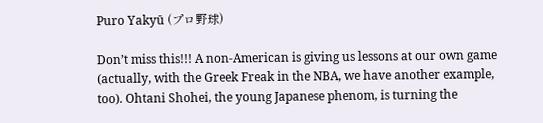Puro Yakyū (プロ野球)

Don’t miss this!!! A non-American is giving us lessons at our own game (actually, with the Greek Freak in the NBA, we have another example, too). Ohtani Shohei, the young Japanese phenom, is turning the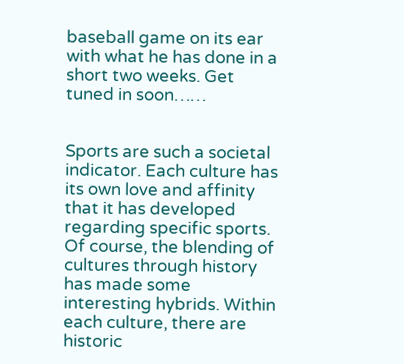baseball game on its ear with what he has done in a short two weeks. Get tuned in soon……


Sports are such a societal indicator. Each culture has its own love and affinity that it has developed regarding specific sports. Of course, the blending of cultures through history has made some interesting hybrids. Within each culture, there are historic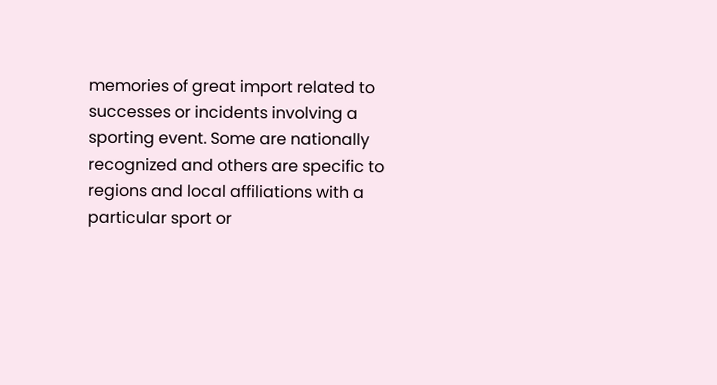memories of great import related to successes or incidents involving a sporting event. Some are nationally recognized and others are specific to regions and local affiliations with a particular sport or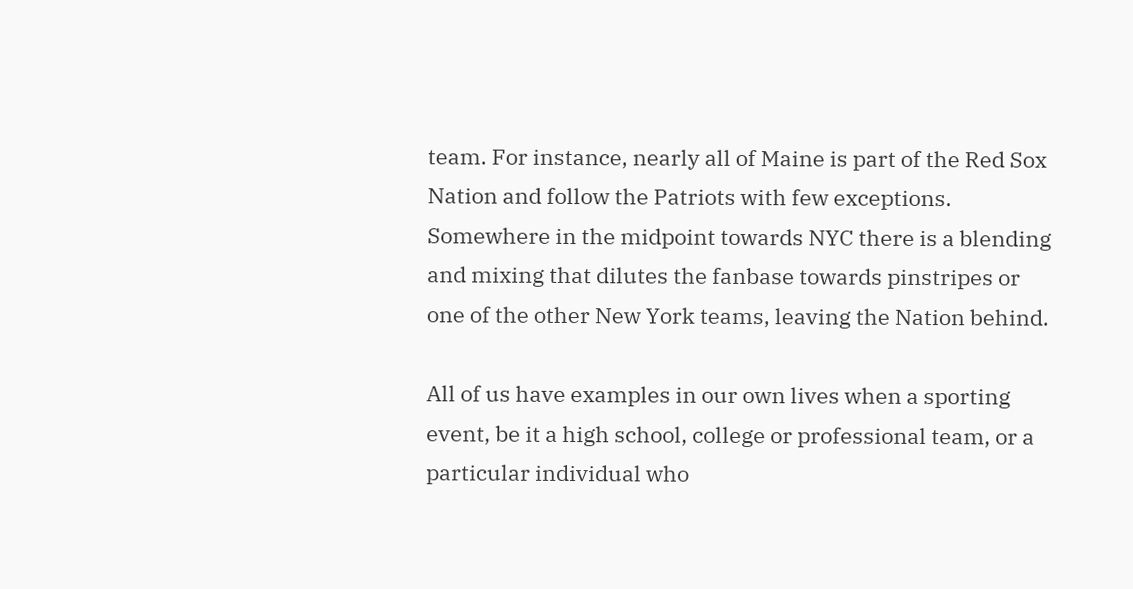team. For instance, nearly all of Maine is part of the Red Sox Nation and follow the Patriots with few exceptions. Somewhere in the midpoint towards NYC there is a blending and mixing that dilutes the fanbase towards pinstripes or one of the other New York teams, leaving the Nation behind.

All of us have examples in our own lives when a sporting event, be it a high school, college or professional team, or a particular individual who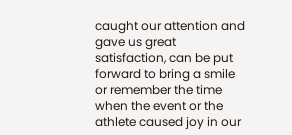caught our attention and gave us great satisfaction, can be put forward to bring a smile or remember the time when the event or the athlete caused joy in our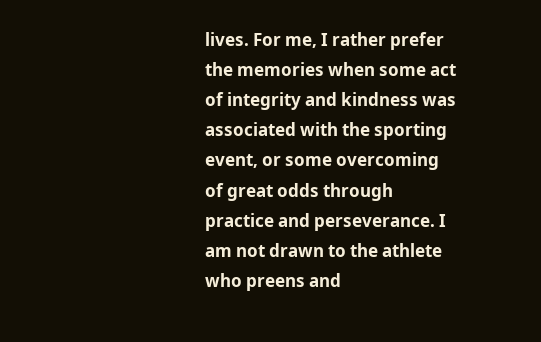lives. For me, I rather prefer the memories when some act of integrity and kindness was associated with the sporting event, or some overcoming of great odds through practice and perseverance. I am not drawn to the athlete who preens and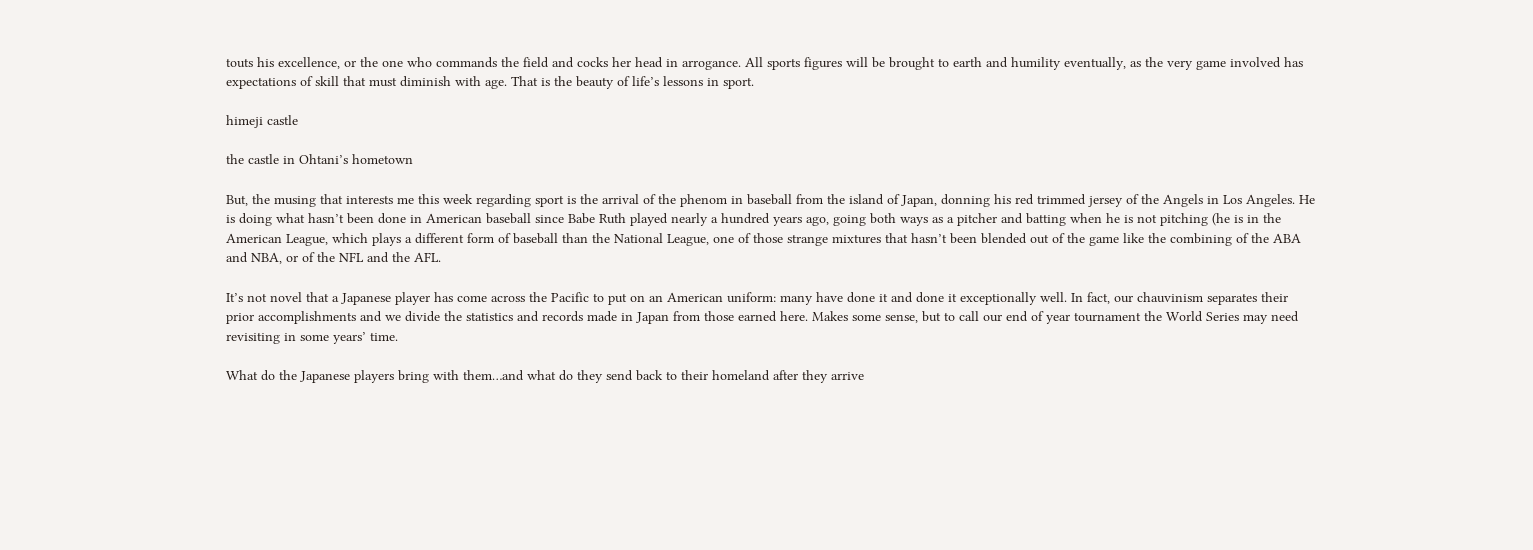touts his excellence, or the one who commands the field and cocks her head in arrogance. All sports figures will be brought to earth and humility eventually, as the very game involved has expectations of skill that must diminish with age. That is the beauty of life’s lessons in sport.

himeji castle

the castle in Ohtani’s hometown

But, the musing that interests me this week regarding sport is the arrival of the phenom in baseball from the island of Japan, donning his red trimmed jersey of the Angels in Los Angeles. He is doing what hasn’t been done in American baseball since Babe Ruth played nearly a hundred years ago, going both ways as a pitcher and batting when he is not pitching (he is in the American League, which plays a different form of baseball than the National League, one of those strange mixtures that hasn’t been blended out of the game like the combining of the ABA and NBA, or of the NFL and the AFL.

It’s not novel that a Japanese player has come across the Pacific to put on an American uniform: many have done it and done it exceptionally well. In fact, our chauvinism separates their prior accomplishments and we divide the statistics and records made in Japan from those earned here. Makes some sense, but to call our end of year tournament the World Series may need revisiting in some years’ time.

What do the Japanese players bring with them…and what do they send back to their homeland after they arrive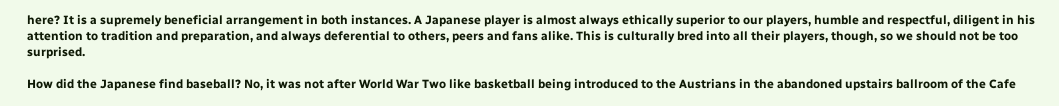here? It is a supremely beneficial arrangement in both instances. A Japanese player is almost always ethically superior to our players, humble and respectful, diligent in his attention to tradition and preparation, and always deferential to others, peers and fans alike. This is culturally bred into all their players, though, so we should not be too surprised.

How did the Japanese find baseball? No, it was not after World War Two like basketball being introduced to the Austrians in the abandoned upstairs ballroom of the Cafe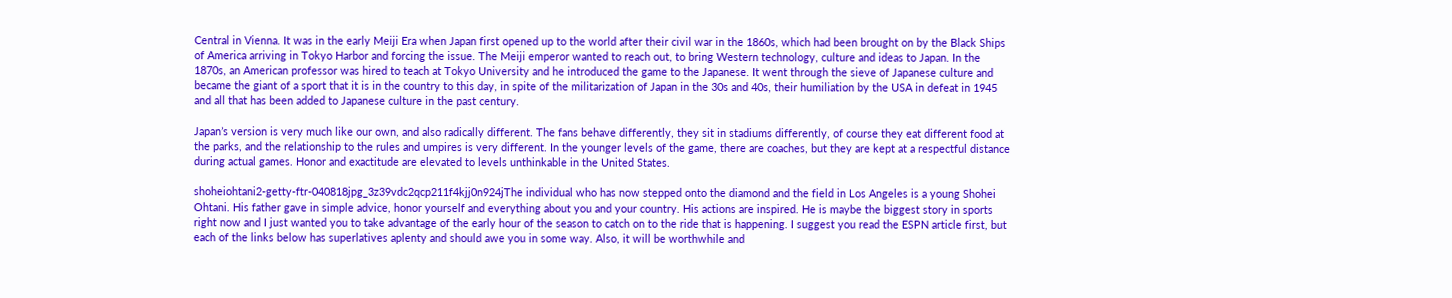Central in Vienna. It was in the early Meiji Era when Japan first opened up to the world after their civil war in the 1860s, which had been brought on by the Black Ships of America arriving in Tokyo Harbor and forcing the issue. The Meiji emperor wanted to reach out, to bring Western technology, culture and ideas to Japan. In the 1870s, an American professor was hired to teach at Tokyo University and he introduced the game to the Japanese. It went through the sieve of Japanese culture and became the giant of a sport that it is in the country to this day, in spite of the militarization of Japan in the 30s and 40s, their humiliation by the USA in defeat in 1945 and all that has been added to Japanese culture in the past century.

Japan’s version is very much like our own, and also radically different. The fans behave differently, they sit in stadiums differently, of course they eat different food at the parks, and the relationship to the rules and umpires is very different. In the younger levels of the game, there are coaches, but they are kept at a respectful distance during actual games. Honor and exactitude are elevated to levels unthinkable in the United States.

shoheiohtani2-getty-ftr-040818jpg_3z39vdc2qcp211f4kjj0n924jThe individual who has now stepped onto the diamond and the field in Los Angeles is a young Shohei Ohtani. His father gave in simple advice, honor yourself and everything about you and your country. His actions are inspired. He is maybe the biggest story in sports right now and I just wanted you to take advantage of the early hour of the season to catch on to the ride that is happening. I suggest you read the ESPN article first, but each of the links below has superlatives aplenty and should awe you in some way. Also, it will be worthwhile and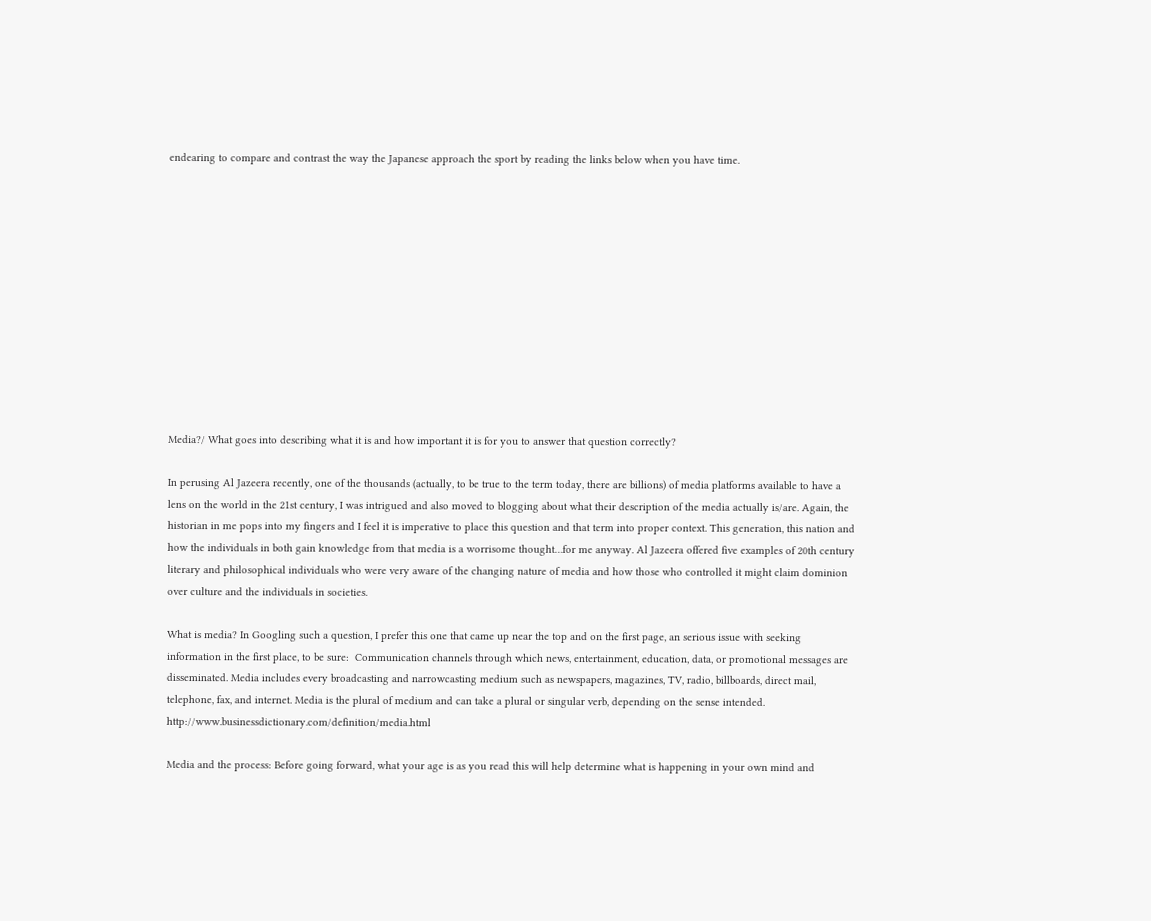endearing to compare and contrast the way the Japanese approach the sport by reading the links below when you have time.












Media?/ What goes into describing what it is and how important it is for you to answer that question correctly?

In perusing Al Jazeera recently, one of the thousands (actually, to be true to the term today, there are billions) of media platforms available to have a lens on the world in the 21st century, I was intrigued and also moved to blogging about what their description of the media actually is/are. Again, the historian in me pops into my fingers and I feel it is imperative to place this question and that term into proper context. This generation, this nation and how the individuals in both gain knowledge from that media is a worrisome thought…for me anyway. Al Jazeera offered five examples of 20th century literary and philosophical individuals who were very aware of the changing nature of media and how those who controlled it might claim dominion over culture and the individuals in societies.

What is media? In Googling such a question, I prefer this one that came up near the top and on the first page, an serious issue with seeking information in the first place, to be sure:  Communication channels through which news, entertainment, education, data, or promotional messages are disseminated. Media includes every broadcasting and narrowcasting medium such as newspapers, magazines, TV, radio, billboards, direct mail, telephone, fax, and internet. Media is the plural of medium and can take a plural or singular verb, depending on the sense intended.  http://www.businessdictionary.com/definition/media.html

Media and the process: Before going forward, what your age is as you read this will help determine what is happening in your own mind and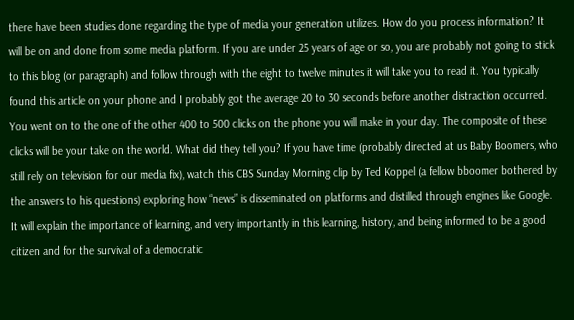there have been studies done regarding the type of media your generation utilizes. How do you process information? It will be on and done from some media platform. If you are under 25 years of age or so, you are probably not going to stick to this blog (or paragraph) and follow through with the eight to twelve minutes it will take you to read it. You typically found this article on your phone and I probably got the average 20 to 30 seconds before another distraction occurred. You went on to the one of the other 400 to 500 clicks on the phone you will make in your day. The composite of these clicks will be your take on the world. What did they tell you? If you have time (probably directed at us Baby Boomers, who still rely on television for our media fix), watch this CBS Sunday Morning clip by Ted Koppel (a fellow bboomer bothered by the answers to his questions) exploring how “news” is disseminated on platforms and distilled through engines like Google. It will explain the importance of learning, and very importantly in this learning, history, and being informed to be a good citizen and for the survival of a democratic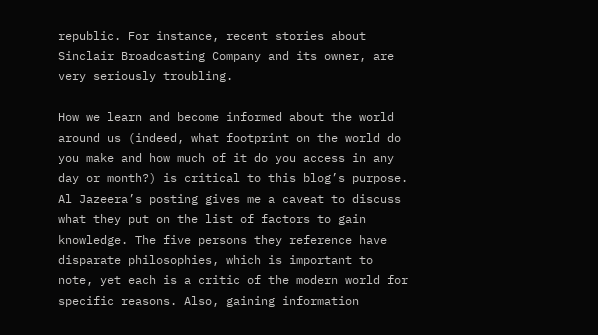republic. For instance, recent stories about Sinclair Broadcasting Company and its owner, are very seriously troubling.

How we learn and become informed about the world around us (indeed, what footprint on the world do you make and how much of it do you access in any day or month?) is critical to this blog’s purpose. Al Jazeera’s posting gives me a caveat to discuss what they put on the list of factors to gain knowledge. The five persons they reference have disparate philosophies, which is important to note, yet each is a critic of the modern world for specific reasons. Also, gaining information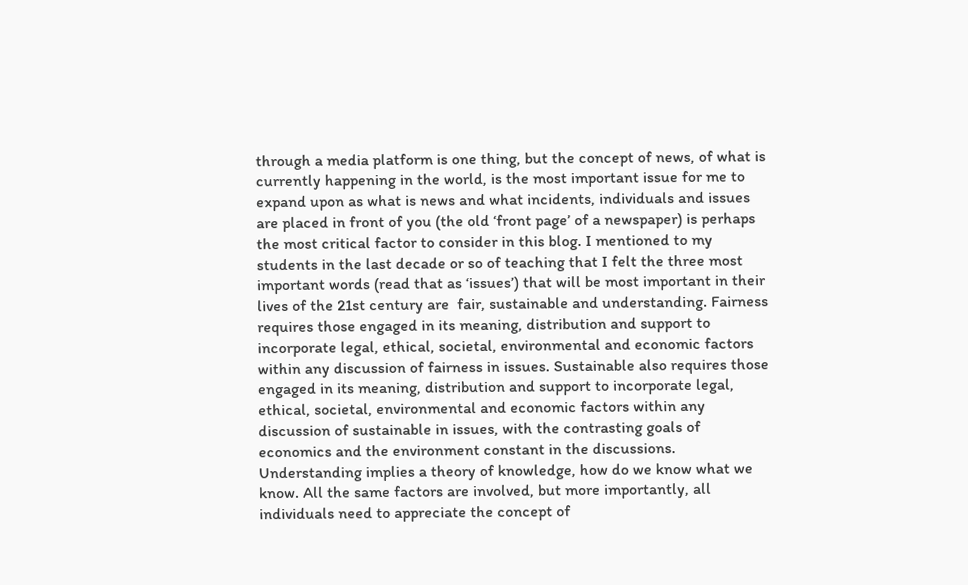through a media platform is one thing, but the concept of news, of what is currently happening in the world, is the most important issue for me to expand upon as what is news and what incidents, individuals and issues are placed in front of you (the old ‘front page’ of a newspaper) is perhaps the most critical factor to consider in this blog. I mentioned to my students in the last decade or so of teaching that I felt the three most important words (read that as ‘issues’) that will be most important in their lives of the 21st century are  fair, sustainable and understanding. Fairness requires those engaged in its meaning, distribution and support to incorporate legal, ethical, societal, environmental and economic factors within any discussion of fairness in issues. Sustainable also requires those engaged in its meaning, distribution and support to incorporate legal, ethical, societal, environmental and economic factors within any discussion of sustainable in issues, with the contrasting goals of economics and the environment constant in the discussions. Understanding implies a theory of knowledge, how do we know what we know. All the same factors are involved, but more importantly, all individuals need to appreciate the concept of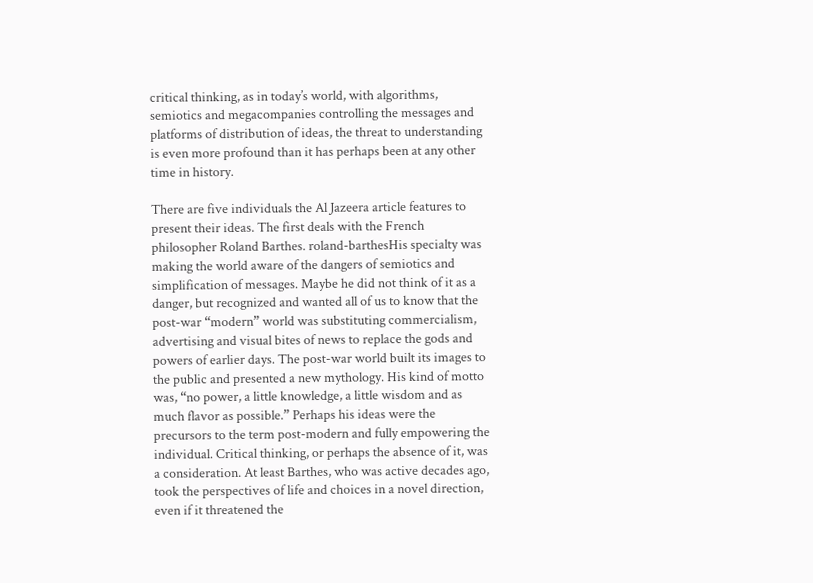critical thinking, as in today’s world, with algorithms, semiotics and megacompanies controlling the messages and platforms of distribution of ideas, the threat to understanding is even more profound than it has perhaps been at any other time in history.

There are five individuals the Al Jazeera article features to present their ideas. The first deals with the French philosopher Roland Barthes. roland-barthesHis specialty was making the world aware of the dangers of semiotics and simplification of messages. Maybe he did not think of it as a danger, but recognized and wanted all of us to know that the post-war “modern” world was substituting commercialism, advertising and visual bites of news to replace the gods and powers of earlier days. The post-war world built its images to the public and presented a new mythology. His kind of motto was, “no power, a little knowledge, a little wisdom and as much flavor as possible.” Perhaps his ideas were the precursors to the term post-modern and fully empowering the individual. Critical thinking, or perhaps the absence of it, was a consideration. At least Barthes, who was active decades ago, took the perspectives of life and choices in a novel direction, even if it threatened the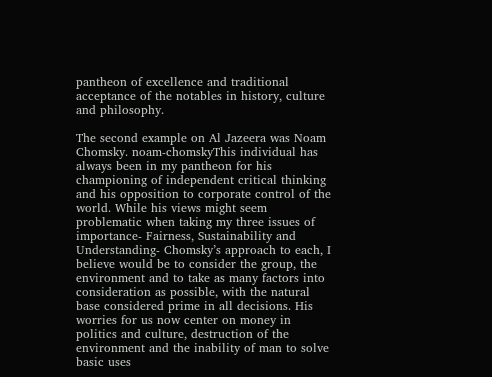pantheon of excellence and traditional acceptance of the notables in history, culture and philosophy.

The second example on Al Jazeera was Noam Chomsky. noam-chomskyThis individual has always been in my pantheon for his championing of independent critical thinking and his opposition to corporate control of the world. While his views might seem problematic when taking my three issues of importance- Fairness, Sustainability and Understanding- Chomsky’s approach to each, I believe would be to consider the group, the environment and to take as many factors into consideration as possible, with the natural base considered prime in all decisions. His worries for us now center on money in politics and culture, destruction of the environment and the inability of man to solve basic uses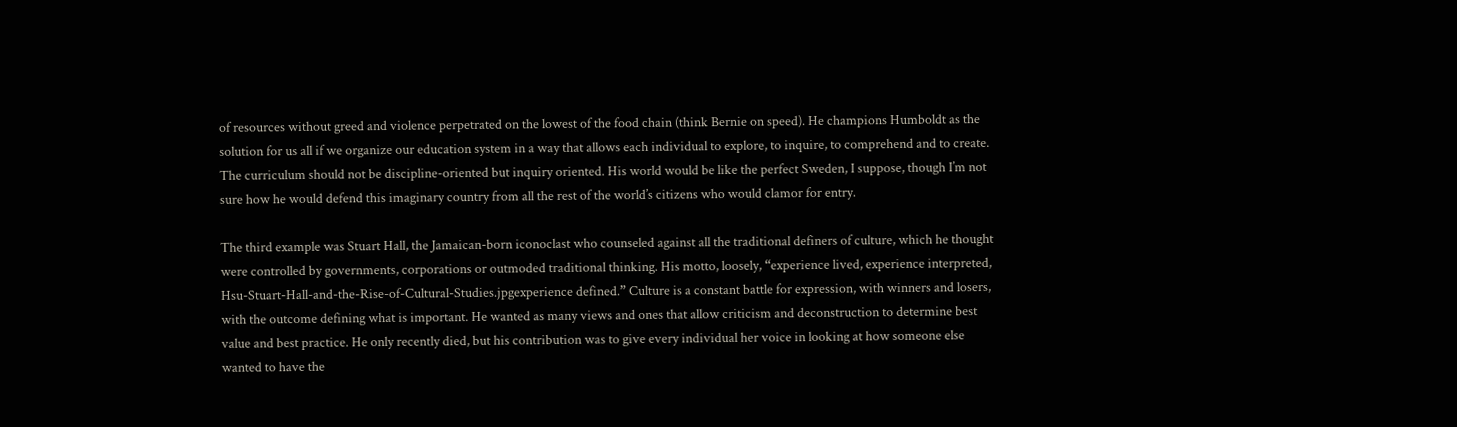of resources without greed and violence perpetrated on the lowest of the food chain (think Bernie on speed). He champions Humboldt as the solution for us all if we organize our education system in a way that allows each individual to explore, to inquire, to comprehend and to create. The curriculum should not be discipline-oriented but inquiry oriented. His world would be like the perfect Sweden, I suppose, though I’m not sure how he would defend this imaginary country from all the rest of the world’s citizens who would clamor for entry.

The third example was Stuart Hall, the Jamaican-born iconoclast who counseled against all the traditional definers of culture, which he thought were controlled by governments, corporations or outmoded traditional thinking. His motto, loosely, “experience lived, experience interpreted, Hsu-Stuart-Hall-and-the-Rise-of-Cultural-Studies.jpgexperience defined.” Culture is a constant battle for expression, with winners and losers, with the outcome defining what is important. He wanted as many views and ones that allow criticism and deconstruction to determine best value and best practice. He only recently died, but his contribution was to give every individual her voice in looking at how someone else wanted to have the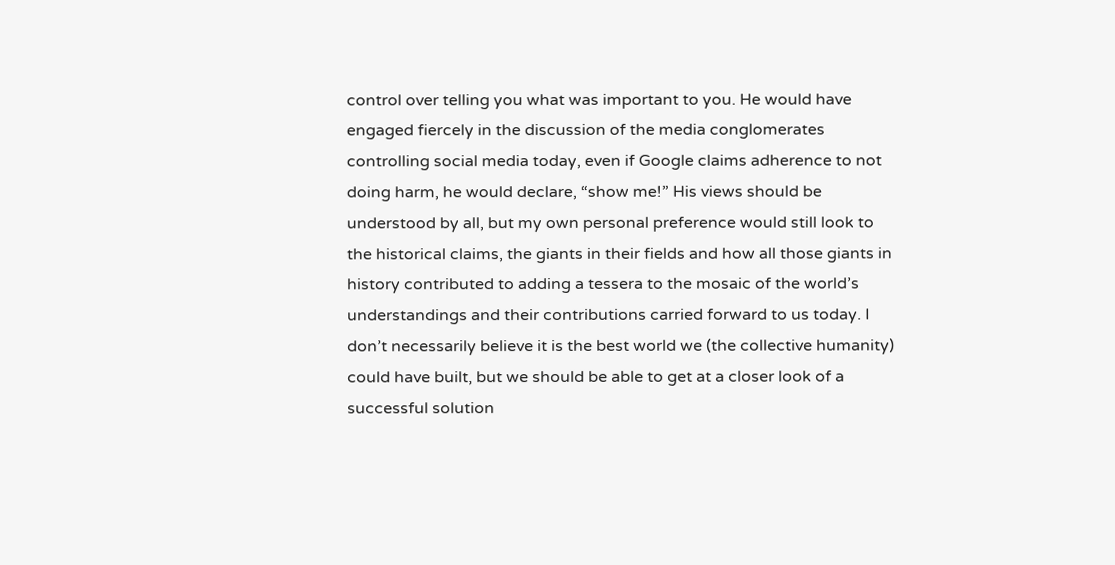control over telling you what was important to you. He would have engaged fiercely in the discussion of the media conglomerates controlling social media today, even if Google claims adherence to not doing harm, he would declare, “show me!” His views should be understood by all, but my own personal preference would still look to the historical claims, the giants in their fields and how all those giants in history contributed to adding a tessera to the mosaic of the world’s understandings and their contributions carried forward to us today. I don’t necessarily believe it is the best world we (the collective humanity) could have built, but we should be able to get at a closer look of a successful solution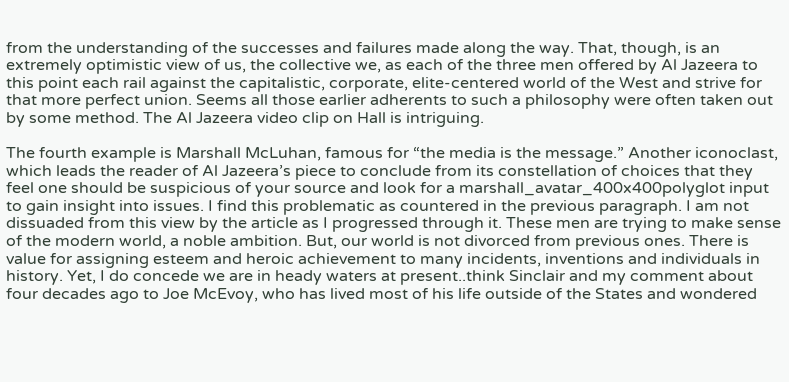from the understanding of the successes and failures made along the way. That, though, is an extremely optimistic view of us, the collective we, as each of the three men offered by Al Jazeera to this point each rail against the capitalistic, corporate, elite-centered world of the West and strive for that more perfect union. Seems all those earlier adherents to such a philosophy were often taken out by some method. The Al Jazeera video clip on Hall is intriguing.

The fourth example is Marshall McLuhan, famous for “the media is the message.” Another iconoclast, which leads the reader of Al Jazeera’s piece to conclude from its constellation of choices that they feel one should be suspicious of your source and look for a marshall_avatar_400x400polyglot input to gain insight into issues. I find this problematic as countered in the previous paragraph. I am not dissuaded from this view by the article as I progressed through it. These men are trying to make sense of the modern world, a noble ambition. But, our world is not divorced from previous ones. There is value for assigning esteem and heroic achievement to many incidents, inventions and individuals in history. Yet, I do concede we are in heady waters at present..think Sinclair and my comment about four decades ago to Joe McEvoy, who has lived most of his life outside of the States and wondered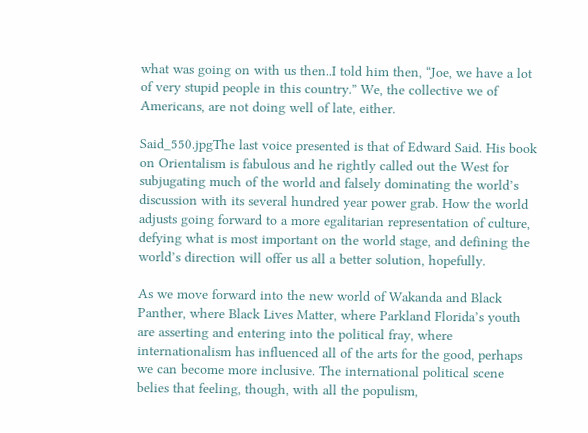what was going on with us then..I told him then, “Joe, we have a lot of very stupid people in this country.” We, the collective we of Americans, are not doing well of late, either.

Said_550.jpgThe last voice presented is that of Edward Said. His book on Orientalism is fabulous and he rightly called out the West for subjugating much of the world and falsely dominating the world’s discussion with its several hundred year power grab. How the world adjusts going forward to a more egalitarian representation of culture, defying what is most important on the world stage, and defining the world’s direction will offer us all a better solution, hopefully.

As we move forward into the new world of Wakanda and Black Panther, where Black Lives Matter, where Parkland Florida’s youth are asserting and entering into the political fray, where internationalism has influenced all of the arts for the good, perhaps we can become more inclusive. The international political scene belies that feeling, though, with all the populism,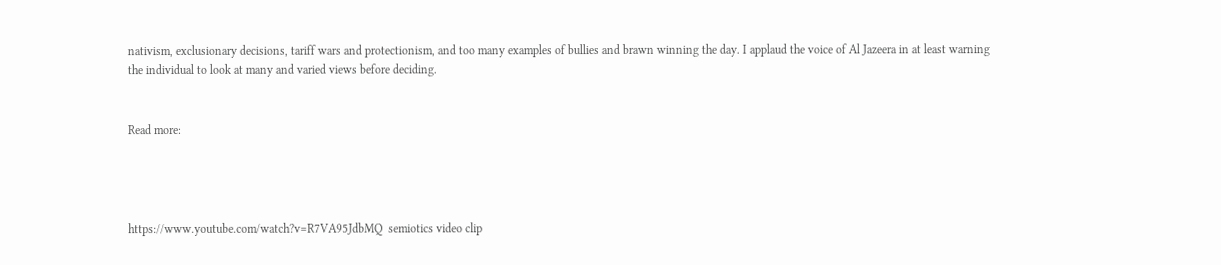nativism, exclusionary decisions, tariff wars and protectionism, and too many examples of bullies and brawn winning the day. I applaud the voice of Al Jazeera in at least warning the individual to look at many and varied views before deciding.


Read more:




https://www.youtube.com/watch?v=R7VA95JdbMQ  semiotics video clip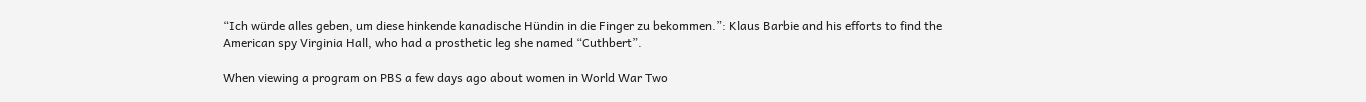“Ich würde alles geben, um diese hinkende kanadische Hündin in die Finger zu bekommen.”: Klaus Barbie and his efforts to find the American spy Virginia Hall, who had a prosthetic leg she named “Cuthbert”.

When viewing a program on PBS a few days ago about women in World War Two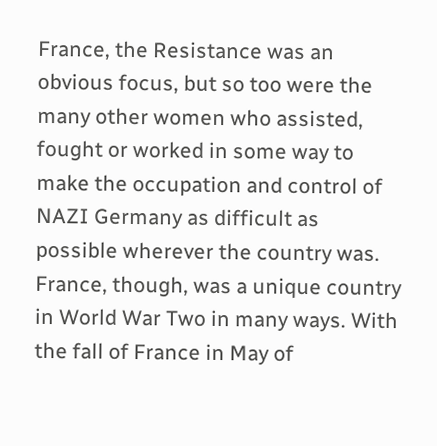France, the Resistance was an obvious focus, but so too were the many other women who assisted, fought or worked in some way to make the occupation and control of NAZI Germany as difficult as possible wherever the country was. France, though, was a unique country in World War Two in many ways. With the fall of France in May of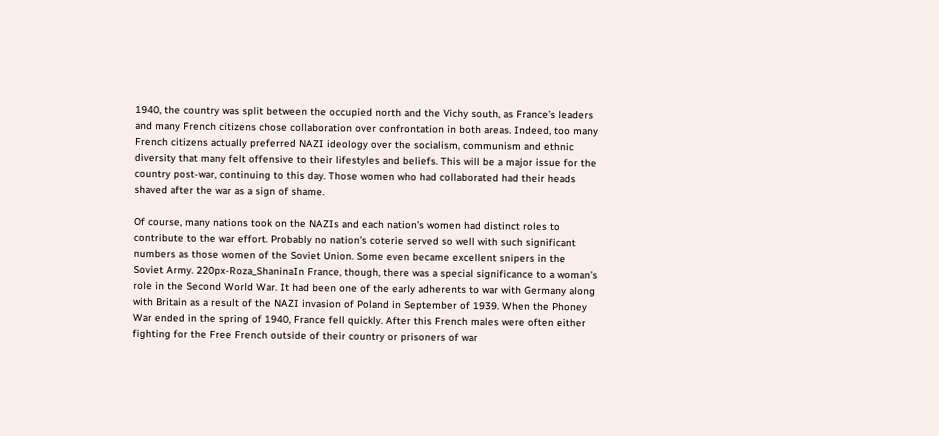1940, the country was split between the occupied north and the Vichy south, as France’s leaders and many French citizens chose collaboration over confrontation in both areas. Indeed, too many French citizens actually preferred NAZI ideology over the socialism, communism and ethnic diversity that many felt offensive to their lifestyles and beliefs. This will be a major issue for the country post-war, continuing to this day. Those women who had collaborated had their heads shaved after the war as a sign of shame.

Of course, many nations took on the NAZIs and each nation’s women had distinct roles to contribute to the war effort. Probably no nation’s coterie served so well with such significant numbers as those women of the Soviet Union. Some even became excellent snipers in the Soviet Army. 220px-Roza_ShaninaIn France, though, there was a special significance to a woman’s role in the Second World War. It had been one of the early adherents to war with Germany along with Britain as a result of the NAZI invasion of Poland in September of 1939. When the Phoney War ended in the spring of 1940, France fell quickly. After this French males were often either fighting for the Free French outside of their country or prisoners of war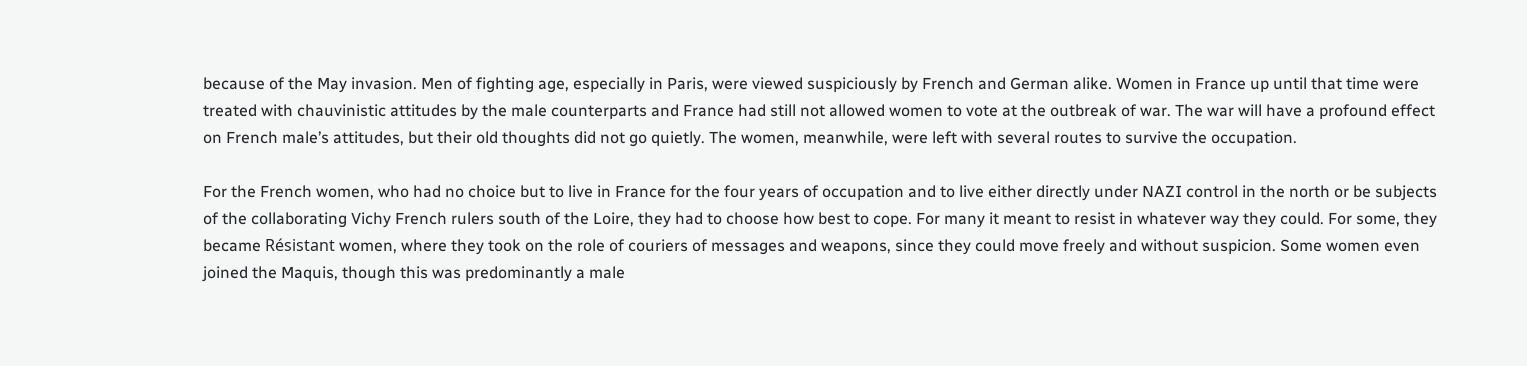because of the May invasion. Men of fighting age, especially in Paris, were viewed suspiciously by French and German alike. Women in France up until that time were treated with chauvinistic attitudes by the male counterparts and France had still not allowed women to vote at the outbreak of war. The war will have a profound effect on French male’s attitudes, but their old thoughts did not go quietly. The women, meanwhile, were left with several routes to survive the occupation.

For the French women, who had no choice but to live in France for the four years of occupation and to live either directly under NAZI control in the north or be subjects of the collaborating Vichy French rulers south of the Loire, they had to choose how best to cope. For many it meant to resist in whatever way they could. For some, they became Résistant women, where they took on the role of couriers of messages and weapons, since they could move freely and without suspicion. Some women even joined the Maquis, though this was predominantly a male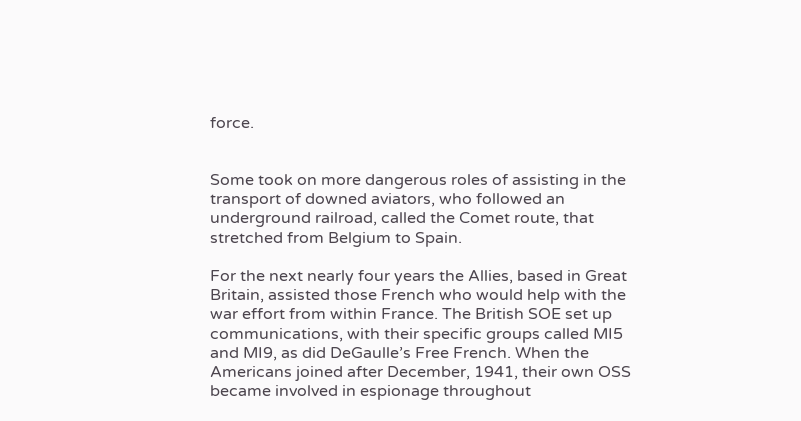force.


Some took on more dangerous roles of assisting in the transport of downed aviators, who followed an underground railroad, called the Comet route, that stretched from Belgium to Spain.

For the next nearly four years the Allies, based in Great Britain, assisted those French who would help with the war effort from within France. The British SOE set up communications, with their specific groups called MI5 and MI9, as did DeGaulle’s Free French. When the Americans joined after December, 1941, their own OSS became involved in espionage throughout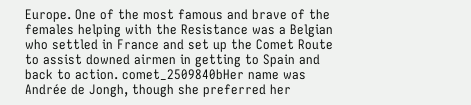Europe. One of the most famous and brave of the females helping with the Resistance was a Belgian who settled in France and set up the Comet Route to assist downed airmen in getting to Spain and back to action. comet_2509840bHer name was Andrée de Jongh, though she preferred her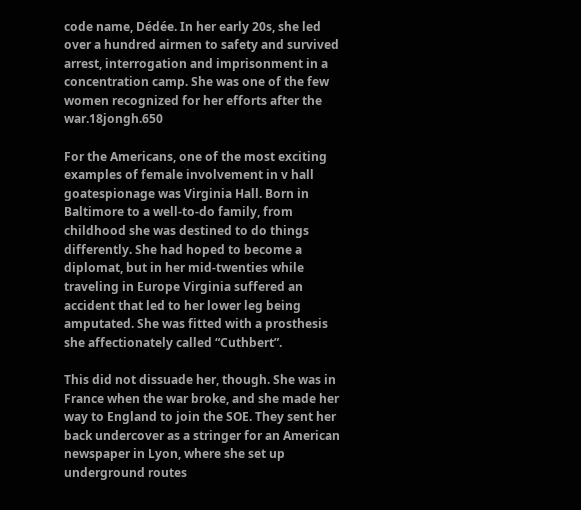code name, Dédée. In her early 20s, she led over a hundred airmen to safety and survived arrest, interrogation and imprisonment in a concentration camp. She was one of the few women recognized for her efforts after the war.18jongh.650

For the Americans, one of the most exciting examples of female involvement in v hall goatespionage was Virginia Hall. Born in Baltimore to a well-to-do family, from childhood she was destined to do things differently. She had hoped to become a diplomat, but in her mid-twenties while traveling in Europe Virginia suffered an accident that led to her lower leg being amputated. She was fitted with a prosthesis she affectionately called “Cuthbert”.

This did not dissuade her, though. She was in France when the war broke, and she made her way to England to join the SOE. They sent her back undercover as a stringer for an American newspaper in Lyon, where she set up underground routes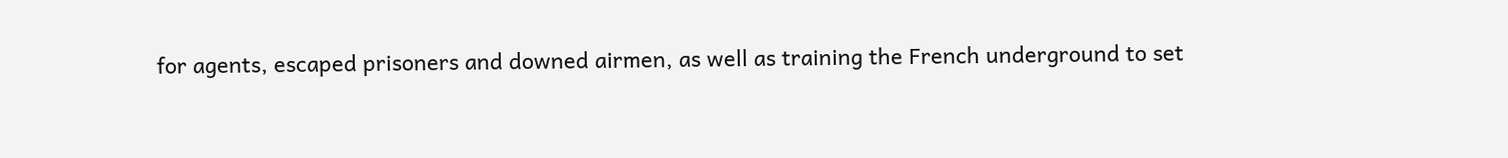for agents, escaped prisoners and downed airmen, as well as training the French underground to set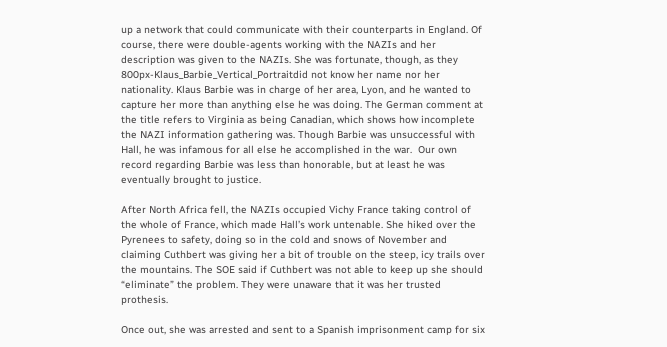up a network that could communicate with their counterparts in England. Of course, there were double-agents working with the NAZIs and her description was given to the NAZIs. She was fortunate, though, as they 800px-Klaus_Barbie_Vertical_Portraitdid not know her name nor her nationality. Klaus Barbie was in charge of her area, Lyon, and he wanted to capture her more than anything else he was doing. The German comment at the title refers to Virginia as being Canadian, which shows how incomplete the NAZI information gathering was. Though Barbie was unsuccessful with Hall, he was infamous for all else he accomplished in the war.  Our own record regarding Barbie was less than honorable, but at least he was eventually brought to justice.

After North Africa fell, the NAZIs occupied Vichy France taking control of the whole of France, which made Hall’s work untenable. She hiked over the Pyrenees to safety, doing so in the cold and snows of November and claiming Cuthbert was giving her a bit of trouble on the steep, icy trails over the mountains. The SOE said if Cuthbert was not able to keep up she should “eliminate” the problem. They were unaware that it was her trusted prothesis.

Once out, she was arrested and sent to a Spanish imprisonment camp for six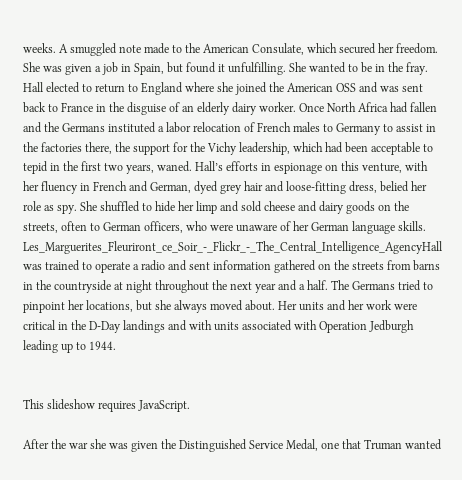weeks. A smuggled note made to the American Consulate, which secured her freedom. She was given a job in Spain, but found it unfulfilling. She wanted to be in the fray. Hall elected to return to England where she joined the American OSS and was sent back to France in the disguise of an elderly dairy worker. Once North Africa had fallen and the Germans instituted a labor relocation of French males to Germany to assist in the factories there, the support for the Vichy leadership, which had been acceptable to tepid in the first two years, waned. Hall’s efforts in espionage on this venture, with her fluency in French and German, dyed grey hair and loose-fitting dress, belied her role as spy. She shuffled to hide her limp and sold cheese and dairy goods on the streets, often to German officers, who were unaware of her German language skills. Les_Marguerites_Fleuriront_ce_Soir_-_Flickr_-_The_Central_Intelligence_AgencyHall was trained to operate a radio and sent information gathered on the streets from barns in the countryside at night throughout the next year and a half. The Germans tried to pinpoint her locations, but she always moved about. Her units and her work were critical in the D-Day landings and with units associated with Operation Jedburgh leading up to 1944.


This slideshow requires JavaScript.

After the war she was given the Distinguished Service Medal, one that Truman wanted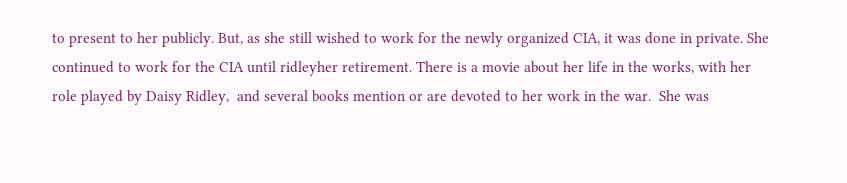to present to her publicly. But, as she still wished to work for the newly organized CIA, it was done in private. She continued to work for the CIA until ridleyher retirement. There is a movie about her life in the works, with her role played by Daisy Ridley,  and several books mention or are devoted to her work in the war.  She was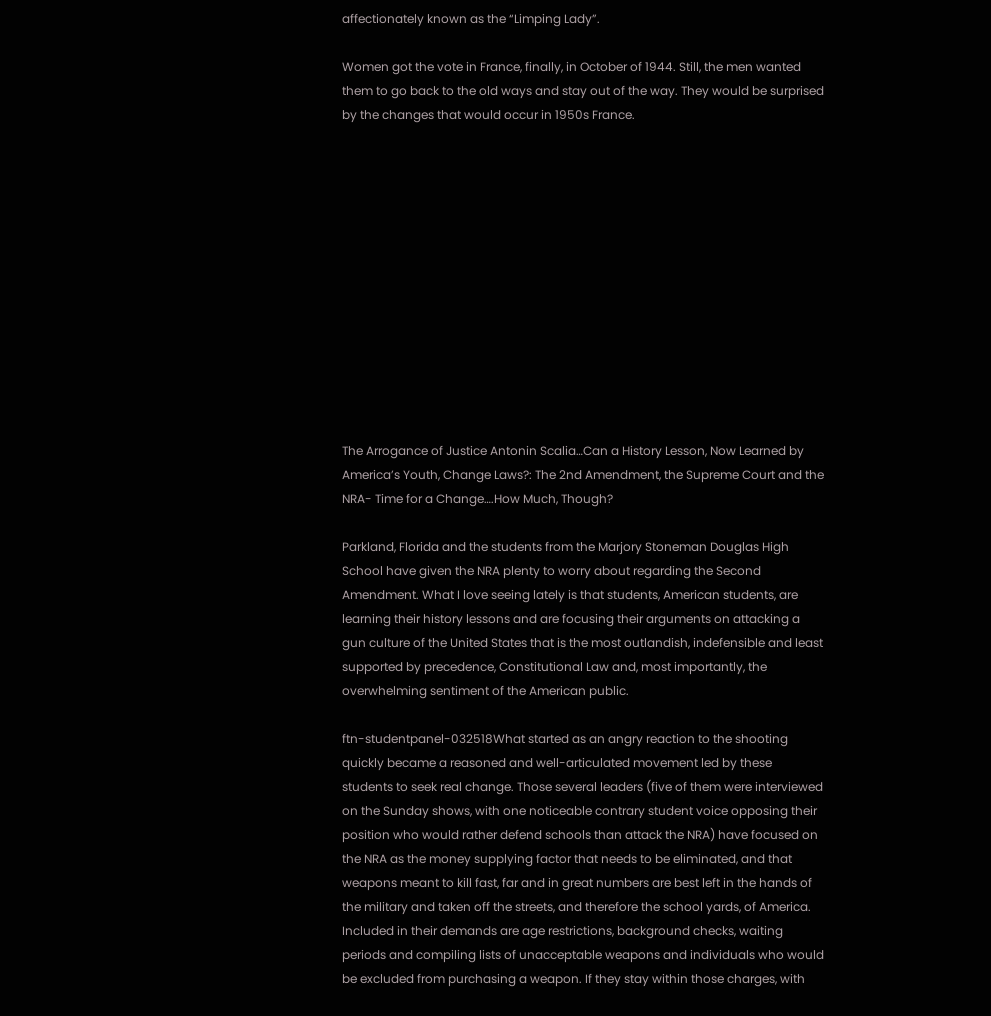affectionately known as the “Limping Lady”.

Women got the vote in France, finally, in October of 1944. Still, the men wanted them to go back to the old ways and stay out of the way. They would be surprised by the changes that would occur in 1950s France.













The Arrogance of Justice Antonin Scalia…Can a History Lesson, Now Learned by America’s Youth, Change Laws?: The 2nd Amendment, the Supreme Court and the NRA- Time for a Change….How Much, Though?

Parkland, Florida and the students from the Marjory Stoneman Douglas High School have given the NRA plenty to worry about regarding the Second Amendment. What I love seeing lately is that students, American students, are learning their history lessons and are focusing their arguments on attacking a gun culture of the United States that is the most outlandish, indefensible and least supported by precedence, Constitutional Law and, most importantly, the overwhelming sentiment of the American public.

ftn-studentpanel-032518What started as an angry reaction to the shooting quickly became a reasoned and well-articulated movement led by these students to seek real change. Those several leaders (five of them were interviewed on the Sunday shows, with one noticeable contrary student voice opposing their position who would rather defend schools than attack the NRA) have focused on the NRA as the money supplying factor that needs to be eliminated, and that weapons meant to kill fast, far and in great numbers are best left in the hands of the military and taken off the streets, and therefore the school yards, of America. Included in their demands are age restrictions, background checks, waiting periods and compiling lists of unacceptable weapons and individuals who would be excluded from purchasing a weapon. If they stay within those charges, with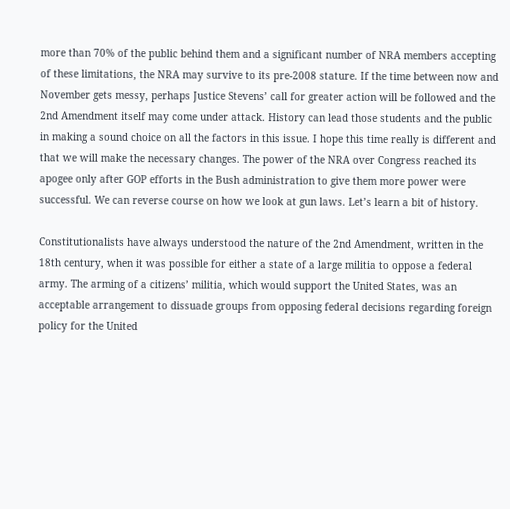more than 70% of the public behind them and a significant number of NRA members accepting of these limitations, the NRA may survive to its pre-2008 stature. If the time between now and November gets messy, perhaps Justice Stevens’ call for greater action will be followed and the 2nd Amendment itself may come under attack. History can lead those students and the public in making a sound choice on all the factors in this issue. I hope this time really is different and that we will make the necessary changes. The power of the NRA over Congress reached its apogee only after GOP efforts in the Bush administration to give them more power were successful. We can reverse course on how we look at gun laws. Let’s learn a bit of history.

Constitutionalists have always understood the nature of the 2nd Amendment, written in the 18th century, when it was possible for either a state of a large militia to oppose a federal army. The arming of a citizens’ militia, which would support the United States, was an acceptable arrangement to dissuade groups from opposing federal decisions regarding foreign policy for the United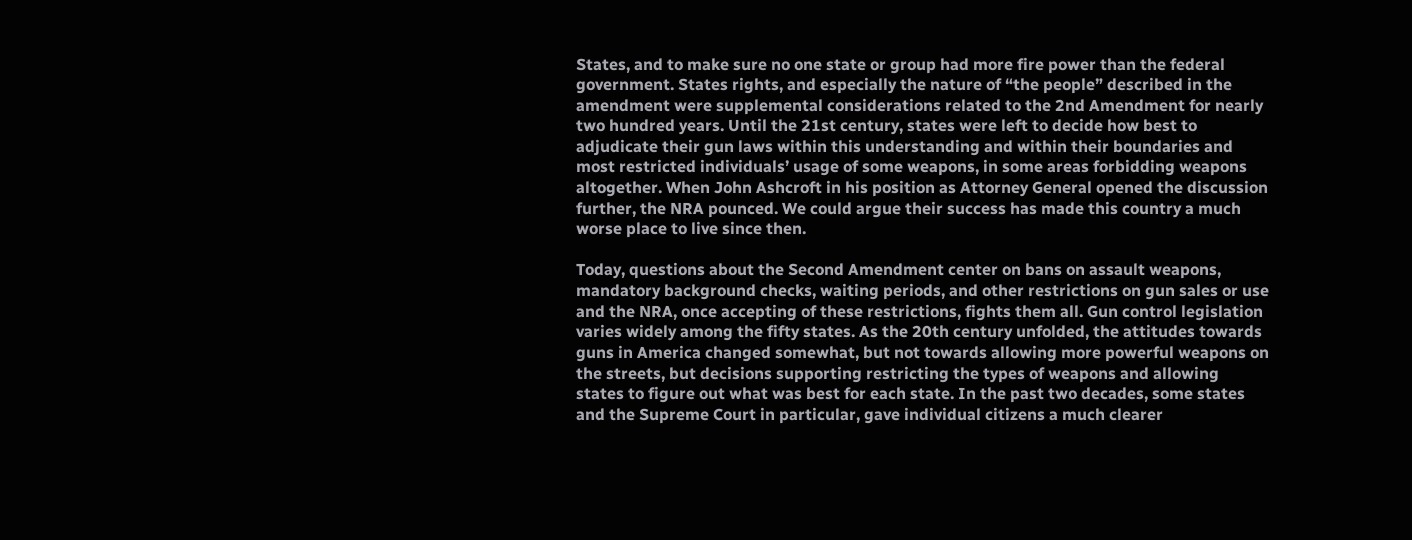States, and to make sure no one state or group had more fire power than the federal government. States rights, and especially the nature of “the people” described in the amendment were supplemental considerations related to the 2nd Amendment for nearly two hundred years. Until the 21st century, states were left to decide how best to adjudicate their gun laws within this understanding and within their boundaries and most restricted individuals’ usage of some weapons, in some areas forbidding weapons altogether. When John Ashcroft in his position as Attorney General opened the discussion further, the NRA pounced. We could argue their success has made this country a much worse place to live since then.

Today, questions about the Second Amendment center on bans on assault weapons, mandatory background checks, waiting periods, and other restrictions on gun sales or use and the NRA, once accepting of these restrictions, fights them all. Gun control legislation varies widely among the fifty states. As the 20th century unfolded, the attitudes towards guns in America changed somewhat, but not towards allowing more powerful weapons on the streets, but decisions supporting restricting the types of weapons and allowing states to figure out what was best for each state. In the past two decades, some states and the Supreme Court in particular, gave individual citizens a much clearer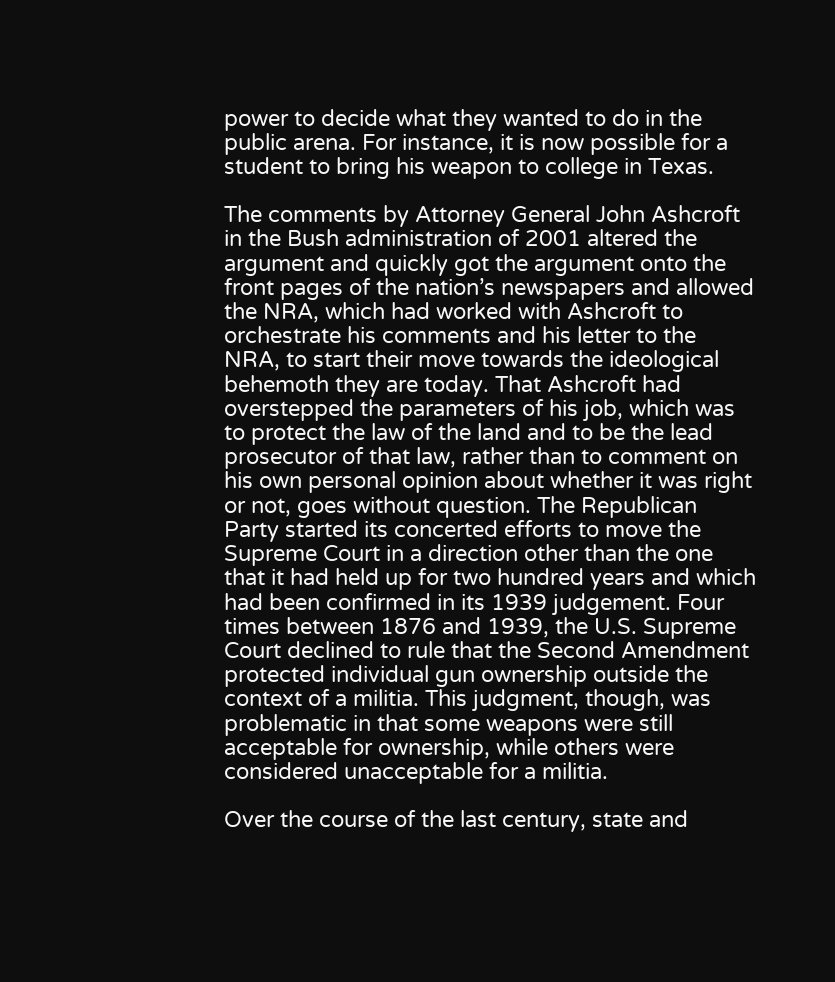power to decide what they wanted to do in the public arena. For instance, it is now possible for a student to bring his weapon to college in Texas.

The comments by Attorney General John Ashcroft in the Bush administration of 2001 altered the argument and quickly got the argument onto the front pages of the nation’s newspapers and allowed the NRA, which had worked with Ashcroft to orchestrate his comments and his letter to the NRA, to start their move towards the ideological behemoth they are today. That Ashcroft had overstepped the parameters of his job, which was to protect the law of the land and to be the lead prosecutor of that law, rather than to comment on his own personal opinion about whether it was right or not, goes without question. The Republican Party started its concerted efforts to move the Supreme Court in a direction other than the one that it had held up for two hundred years and which had been confirmed in its 1939 judgement. Four times between 1876 and 1939, the U.S. Supreme Court declined to rule that the Second Amendment protected individual gun ownership outside the context of a militia. This judgment, though, was problematic in that some weapons were still acceptable for ownership, while others were considered unacceptable for a militia.

Over the course of the last century, state and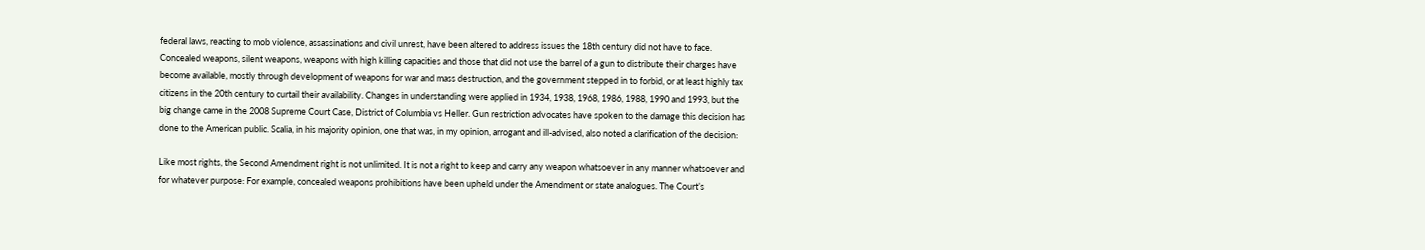federal laws, reacting to mob violence, assassinations and civil unrest, have been altered to address issues the 18th century did not have to face. Concealed weapons, silent weapons, weapons with high killing capacities and those that did not use the barrel of a gun to distribute their charges have become available, mostly through development of weapons for war and mass destruction, and the government stepped in to forbid, or at least highly tax citizens in the 20th century to curtail their availability. Changes in understanding were applied in 1934, 1938, 1968, 1986, 1988, 1990 and 1993, but the big change came in the 2008 Supreme Court Case, District of Columbia vs Heller. Gun restriction advocates have spoken to the damage this decision has done to the American public. Scalia, in his majority opinion, one that was, in my opinion, arrogant and ill-advised, also noted a clarification of the decision:

Like most rights, the Second Amendment right is not unlimited. It is not a right to keep and carry any weapon whatsoever in any manner whatsoever and for whatever purpose: For example, concealed weapons prohibitions have been upheld under the Amendment or state analogues. The Court’s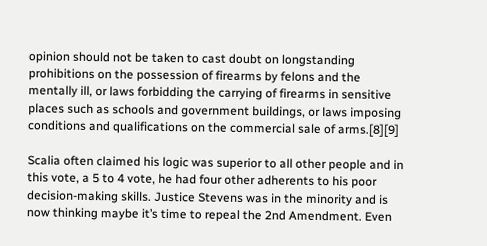opinion should not be taken to cast doubt on longstanding prohibitions on the possession of firearms by felons and the mentally ill, or laws forbidding the carrying of firearms in sensitive places such as schools and government buildings, or laws imposing conditions and qualifications on the commercial sale of arms.[8][9]

Scalia often claimed his logic was superior to all other people and in this vote, a 5 to 4 vote, he had four other adherents to his poor decision-making skills. Justice Stevens was in the minority and is now thinking maybe it’s time to repeal the 2nd Amendment. Even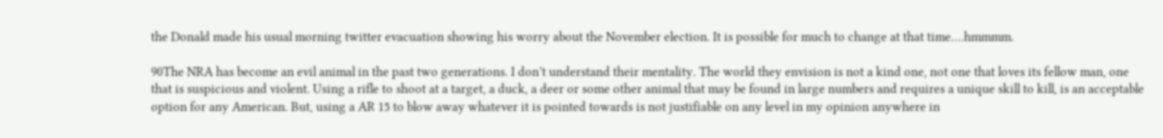the Donald made his usual morning twitter evacuation showing his worry about the November election. It is possible for much to change at that time….hmmmm.

90The NRA has become an evil animal in the past two generations. I don’t understand their mentality. The world they envision is not a kind one, not one that loves its fellow man, one that is suspicious and violent. Using a rifle to shoot at a target, a duck, a deer or some other animal that may be found in large numbers and requires a unique skill to kill, is an acceptable option for any American. But, using a AR 15 to blow away whatever it is pointed towards is not justifiable on any level in my opinion anywhere in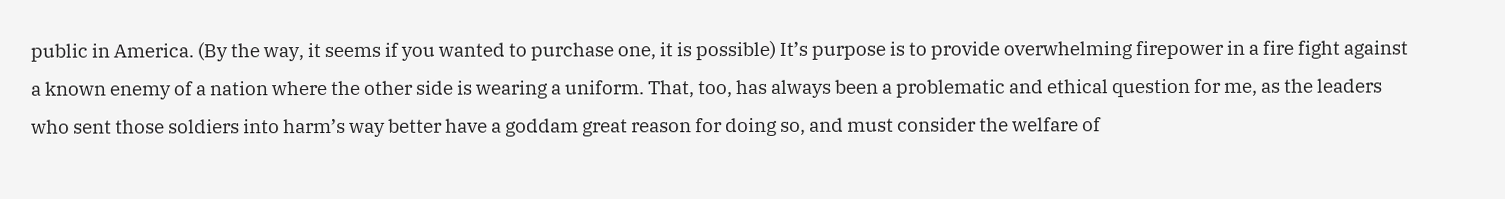public in America. (By the way, it seems if you wanted to purchase one, it is possible) It’s purpose is to provide overwhelming firepower in a fire fight against a known enemy of a nation where the other side is wearing a uniform. That, too, has always been a problematic and ethical question for me, as the leaders who sent those soldiers into harm’s way better have a goddam great reason for doing so, and must consider the welfare of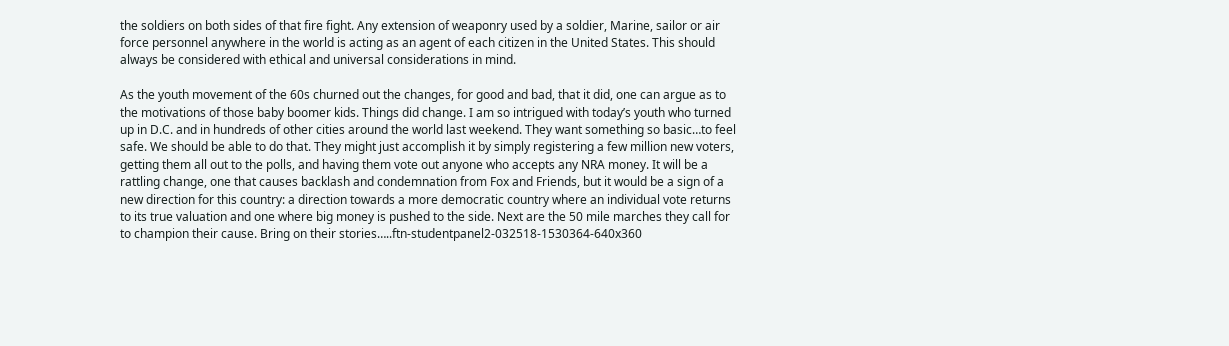the soldiers on both sides of that fire fight. Any extension of weaponry used by a soldier, Marine, sailor or air force personnel anywhere in the world is acting as an agent of each citizen in the United States. This should always be considered with ethical and universal considerations in mind.

As the youth movement of the 60s churned out the changes, for good and bad, that it did, one can argue as to the motivations of those baby boomer kids. Things did change. I am so intrigued with today’s youth who turned up in D.C. and in hundreds of other cities around the world last weekend. They want something so basic…to feel safe. We should be able to do that. They might just accomplish it by simply registering a few million new voters, getting them all out to the polls, and having them vote out anyone who accepts any NRA money. It will be a rattling change, one that causes backlash and condemnation from Fox and Friends, but it would be a sign of a new direction for this country: a direction towards a more democratic country where an individual vote returns to its true valuation and one where big money is pushed to the side. Next are the 50 mile marches they call for to champion their cause. Bring on their stories…..ftn-studentpanel2-032518-1530364-640x360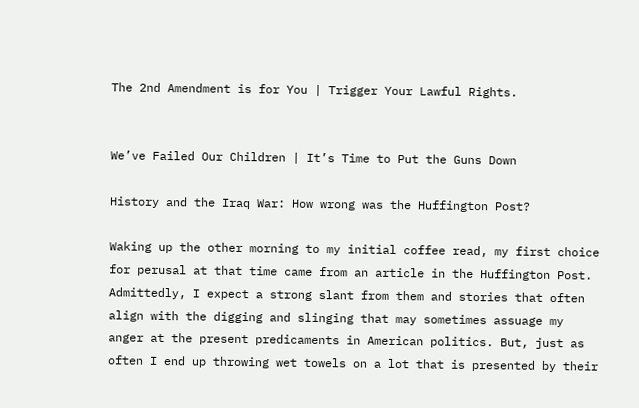The 2nd Amendment is for You | Trigger Your Lawful Rights.


We’ve Failed Our Children | It’s Time to Put the Guns Down

History and the Iraq War: How wrong was the Huffington Post?

Waking up the other morning to my initial coffee read, my first choice for perusal at that time came from an article in the Huffington Post. Admittedly, I expect a strong slant from them and stories that often align with the digging and slinging that may sometimes assuage my anger at the present predicaments in American politics. But, just as often I end up throwing wet towels on a lot that is presented by their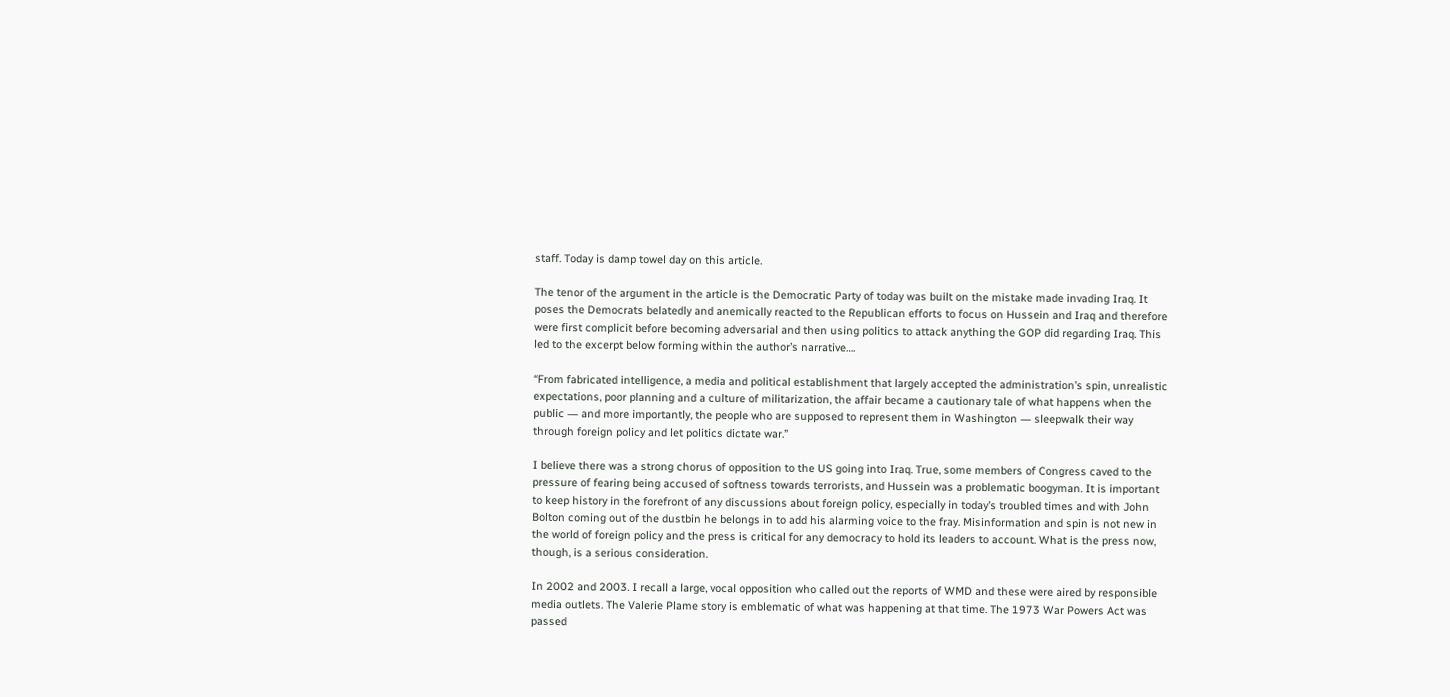staff. Today is damp towel day on this article.

The tenor of the argument in the article is the Democratic Party of today was built on the mistake made invading Iraq. It poses the Democrats belatedly and anemically reacted to the Republican efforts to focus on Hussein and Iraq and therefore were first complicit before becoming adversarial and then using politics to attack anything the GOP did regarding Iraq. This led to the excerpt below forming within the author’s narrative….

“From fabricated intelligence, a media and political establishment that largely accepted the administration’s spin, unrealistic expectations, poor planning and a culture of militarization, the affair became a cautionary tale of what happens when the public ― and more importantly, the people who are supposed to represent them in Washington ― sleepwalk their way through foreign policy and let politics dictate war.”

I believe there was a strong chorus of opposition to the US going into Iraq. True, some members of Congress caved to the pressure of fearing being accused of softness towards terrorists, and Hussein was a problematic boogyman. It is important to keep history in the forefront of any discussions about foreign policy, especially in today’s troubled times and with John Bolton coming out of the dustbin he belongs in to add his alarming voice to the fray. Misinformation and spin is not new in the world of foreign policy and the press is critical for any democracy to hold its leaders to account. What is the press now, though, is a serious consideration.

In 2002 and 2003. I recall a large, vocal opposition who called out the reports of WMD and these were aired by responsible media outlets. The Valerie Plame story is emblematic of what was happening at that time. The 1973 War Powers Act was passed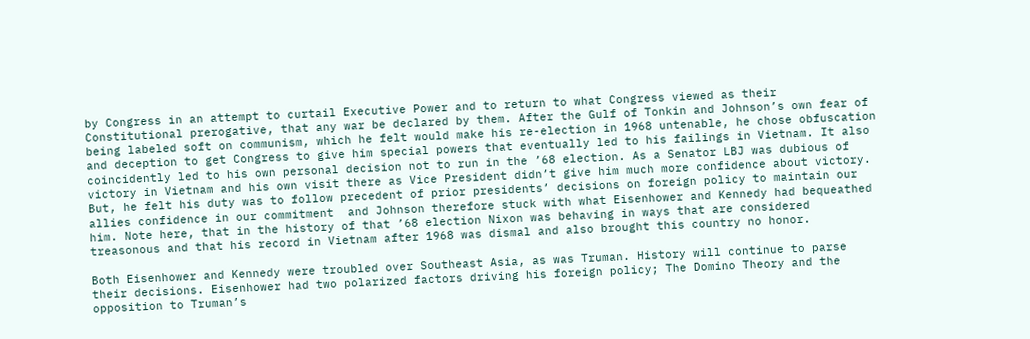by Congress in an attempt to curtail Executive Power and to return to what Congress viewed as their Constitutional prerogative, that any war be declared by them. After the Gulf of Tonkin and Johnson’s own fear of being labeled soft on communism, which he felt would make his re-election in 1968 untenable, he chose obfuscation and deception to get Congress to give him special powers that eventually led to his failings in Vietnam. It also coincidently led to his own personal decision not to run in the ’68 election. As a Senator LBJ was dubious of victory in Vietnam and his own visit there as Vice President didn’t give him much more confidence about victory. But, he felt his duty was to follow precedent of prior presidents’ decisions on foreign policy to maintain our allies confidence in our commitment  and Johnson therefore stuck with what Eisenhower and Kennedy had bequeathed him. Note here, that in the history of that ’68 election Nixon was behaving in ways that are considered treasonous and that his record in Vietnam after 1968 was dismal and also brought this country no honor.

Both Eisenhower and Kennedy were troubled over Southeast Asia, as was Truman. History will continue to parse their decisions. Eisenhower had two polarized factors driving his foreign policy; The Domino Theory and the opposition to Truman’s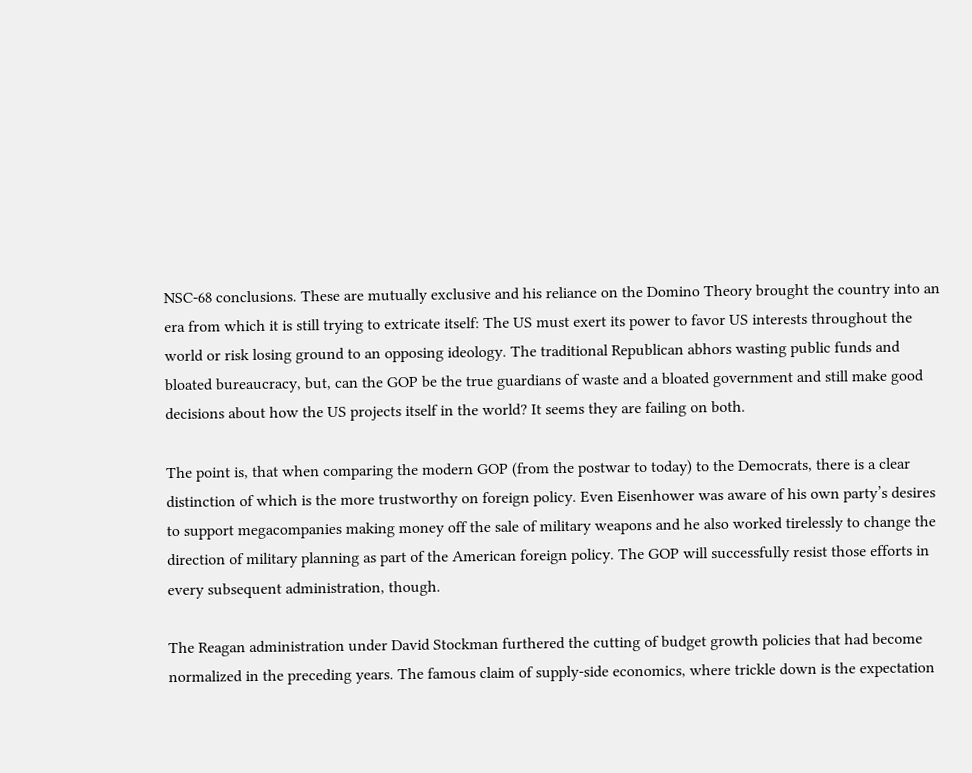NSC-68 conclusions. These are mutually exclusive and his reliance on the Domino Theory brought the country into an era from which it is still trying to extricate itself: The US must exert its power to favor US interests throughout the world or risk losing ground to an opposing ideology. The traditional Republican abhors wasting public funds and bloated bureaucracy, but, can the GOP be the true guardians of waste and a bloated government and still make good decisions about how the US projects itself in the world? It seems they are failing on both.

The point is, that when comparing the modern GOP (from the postwar to today) to the Democrats, there is a clear distinction of which is the more trustworthy on foreign policy. Even Eisenhower was aware of his own party’s desires to support megacompanies making money off the sale of military weapons and he also worked tirelessly to change the direction of military planning as part of the American foreign policy. The GOP will successfully resist those efforts in every subsequent administration, though.

The Reagan administration under David Stockman furthered the cutting of budget growth policies that had become normalized in the preceding years. The famous claim of supply-side economics, where trickle down is the expectation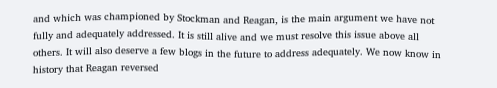and which was championed by Stockman and Reagan, is the main argument we have not fully and adequately addressed. It is still alive and we must resolve this issue above all others. It will also deserve a few blogs in the future to address adequately. We now know in history that Reagan reversed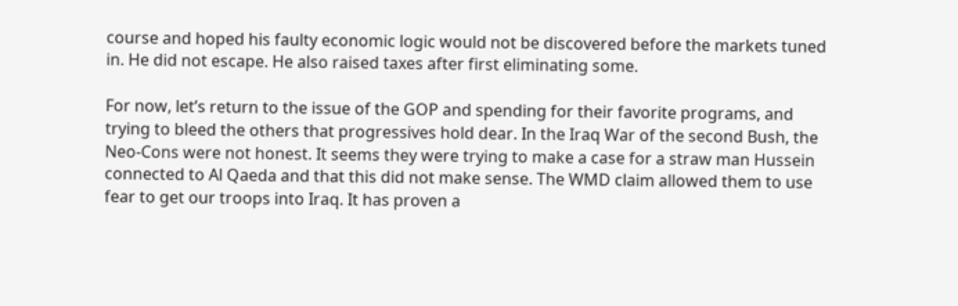course and hoped his faulty economic logic would not be discovered before the markets tuned in. He did not escape. He also raised taxes after first eliminating some.

For now, let’s return to the issue of the GOP and spending for their favorite programs, and trying to bleed the others that progressives hold dear. In the Iraq War of the second Bush, the Neo-Cons were not honest. It seems they were trying to make a case for a straw man Hussein connected to Al Qaeda and that this did not make sense. The WMD claim allowed them to use fear to get our troops into Iraq. It has proven a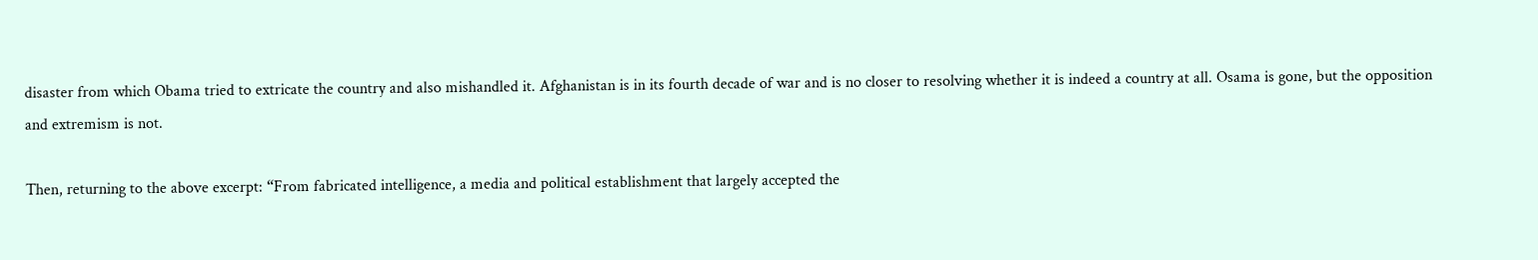disaster from which Obama tried to extricate the country and also mishandled it. Afghanistan is in its fourth decade of war and is no closer to resolving whether it is indeed a country at all. Osama is gone, but the opposition and extremism is not.

Then, returning to the above excerpt: “From fabricated intelligence, a media and political establishment that largely accepted the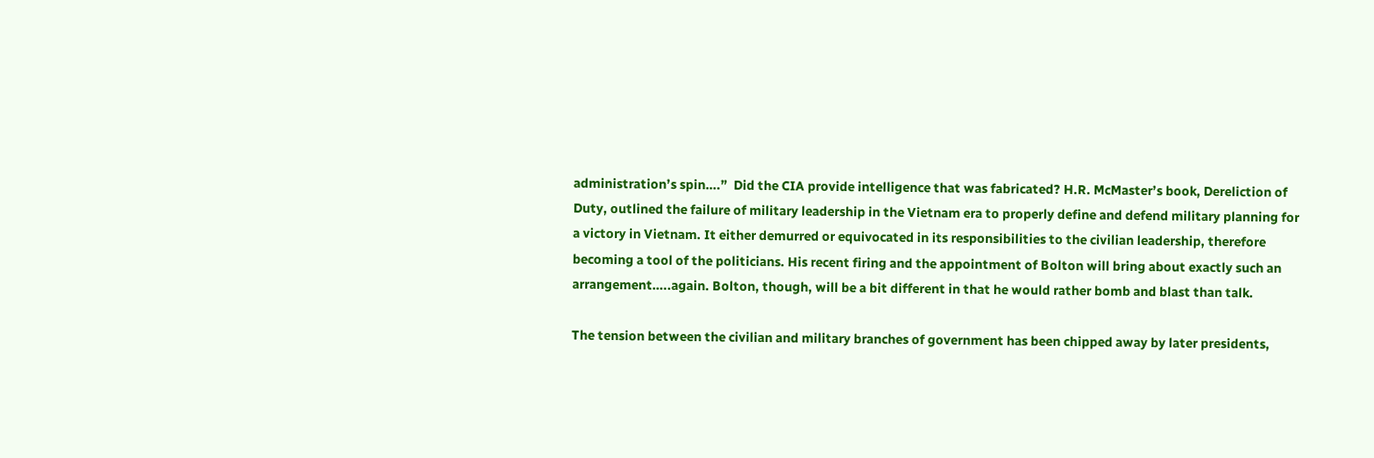administration’s spin….”  Did the CIA provide intelligence that was fabricated? H.R. McMaster’s book, Dereliction of Duty, outlined the failure of military leadership in the Vietnam era to properly define and defend military planning for a victory in Vietnam. It either demurred or equivocated in its responsibilities to the civilian leadership, therefore becoming a tool of the politicians. His recent firing and the appointment of Bolton will bring about exactly such an arrangement…..again. Bolton, though, will be a bit different in that he would rather bomb and blast than talk.

The tension between the civilian and military branches of government has been chipped away by later presidents,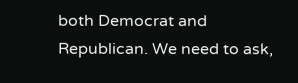both Democrat and Republican. We need to ask,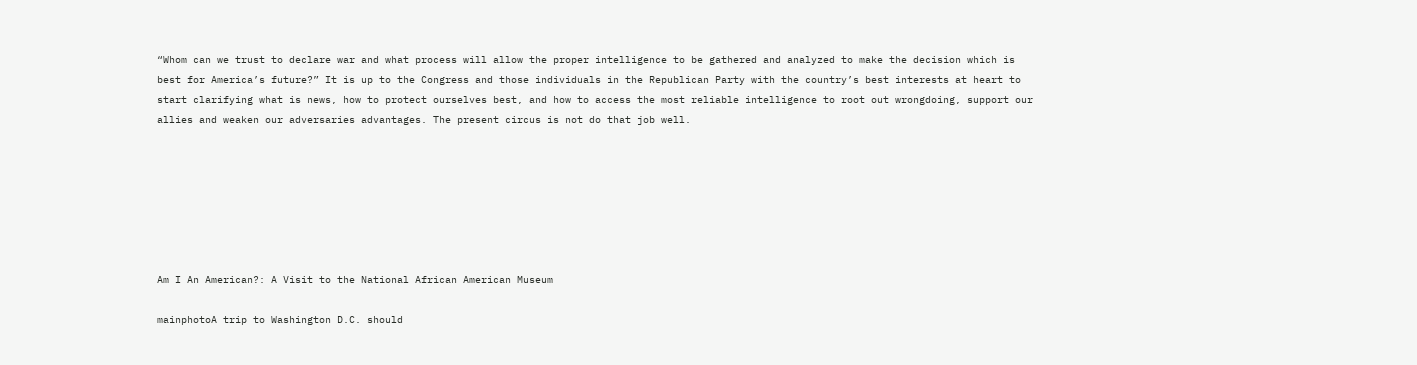“Whom can we trust to declare war and what process will allow the proper intelligence to be gathered and analyzed to make the decision which is best for America’s future?” It is up to the Congress and those individuals in the Republican Party with the country’s best interests at heart to start clarifying what is news, how to protect ourselves best, and how to access the most reliable intelligence to root out wrongdoing, support our allies and weaken our adversaries advantages. The present circus is not do that job well.







Am I An American?: A Visit to the National African American Museum

mainphotoA trip to Washington D.C. should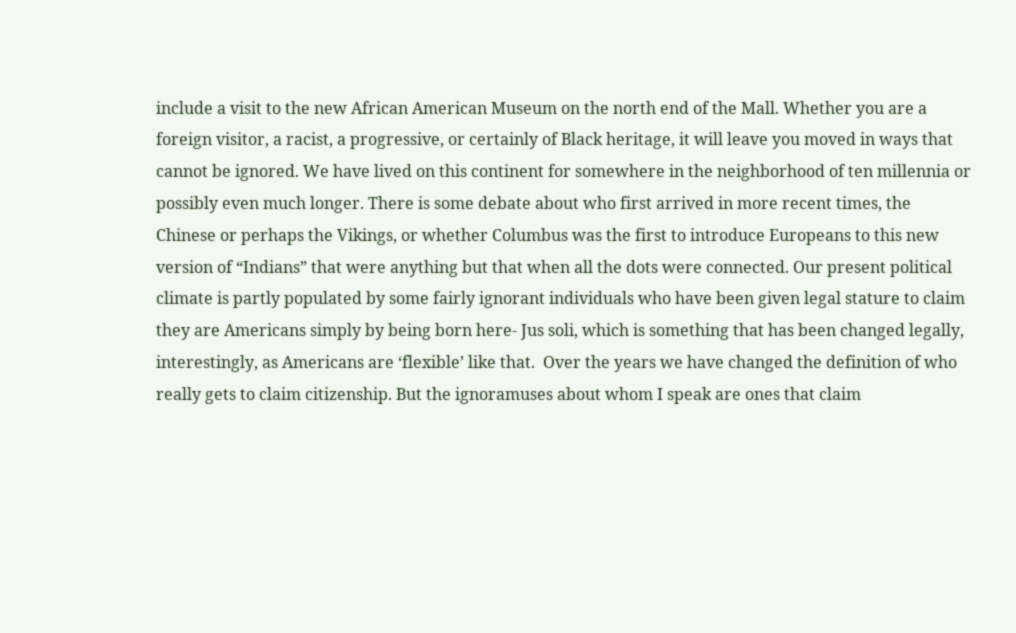include a visit to the new African American Museum on the north end of the Mall. Whether you are a foreign visitor, a racist, a progressive, or certainly of Black heritage, it will leave you moved in ways that cannot be ignored. We have lived on this continent for somewhere in the neighborhood of ten millennia or possibly even much longer. There is some debate about who first arrived in more recent times, the Chinese or perhaps the Vikings, or whether Columbus was the first to introduce Europeans to this new version of “Indians” that were anything but that when all the dots were connected. Our present political climate is partly populated by some fairly ignorant individuals who have been given legal stature to claim they are Americans simply by being born here- Jus soli, which is something that has been changed legally, interestingly, as Americans are ‘flexible’ like that.  Over the years we have changed the definition of who really gets to claim citizenship. But the ignoramuses about whom I speak are ones that claim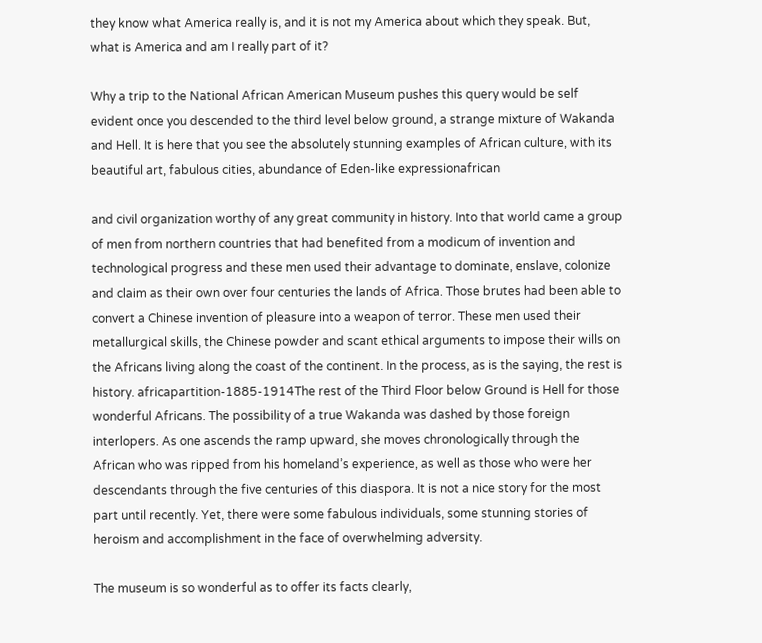they know what America really is, and it is not my America about which they speak. But, what is America and am I really part of it?

Why a trip to the National African American Museum pushes this query would be self evident once you descended to the third level below ground, a strange mixture of Wakanda and Hell. It is here that you see the absolutely stunning examples of African culture, with its beautiful art, fabulous cities, abundance of Eden-like expressionafrican

and civil organization worthy of any great community in history. Into that world came a group of men from northern countries that had benefited from a modicum of invention and technological progress and these men used their advantage to dominate, enslave, colonize and claim as their own over four centuries the lands of Africa. Those brutes had been able to convert a Chinese invention of pleasure into a weapon of terror. These men used their metallurgical skills, the Chinese powder and scant ethical arguments to impose their wills on the Africans living along the coast of the continent. In the process, as is the saying, the rest is history. africapartition-1885-1914The rest of the Third Floor below Ground is Hell for those wonderful Africans. The possibility of a true Wakanda was dashed by those foreign interlopers. As one ascends the ramp upward, she moves chronologically through the African who was ripped from his homeland’s experience, as well as those who were her descendants through the five centuries of this diaspora. It is not a nice story for the most part until recently. Yet, there were some fabulous individuals, some stunning stories of heroism and accomplishment in the face of overwhelming adversity.

The museum is so wonderful as to offer its facts clearly,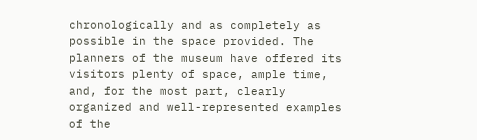chronologically and as completely as possible in the space provided. The planners of the museum have offered its visitors plenty of space, ample time, and, for the most part, clearly organized and well-represented examples of the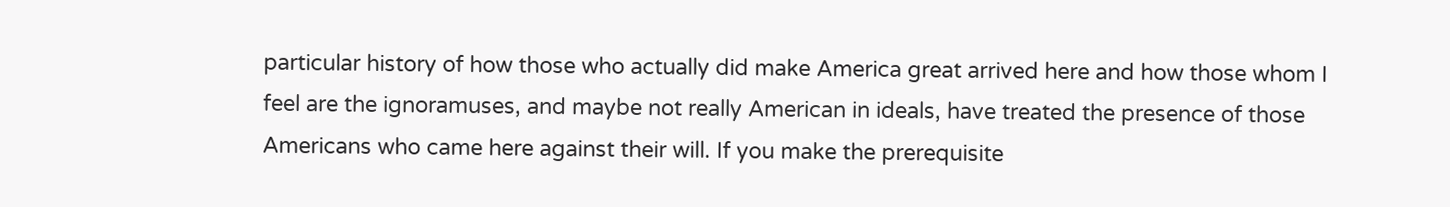particular history of how those who actually did make America great arrived here and how those whom I feel are the ignoramuses, and maybe not really American in ideals, have treated the presence of those Americans who came here against their will. If you make the prerequisite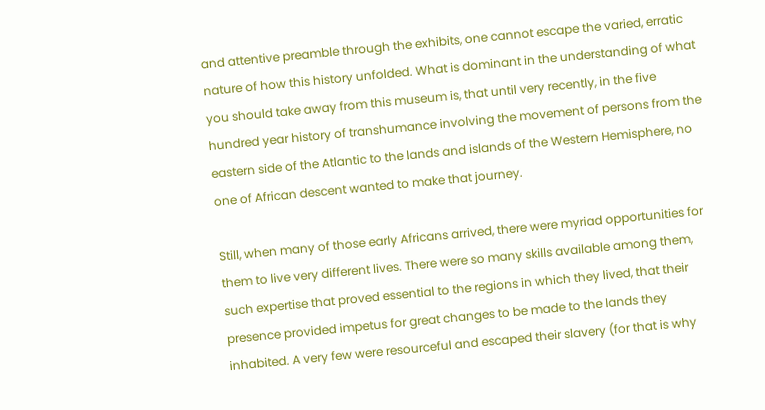and attentive preamble through the exhibits, one cannot escape the varied, erratic nature of how this history unfolded. What is dominant in the understanding of what you should take away from this museum is, that until very recently, in the five hundred year history of transhumance involving the movement of persons from the eastern side of the Atlantic to the lands and islands of the Western Hemisphere, no one of African descent wanted to make that journey.

Still, when many of those early Africans arrived, there were myriad opportunities for them to live very different lives. There were so many skills available among them, such expertise that proved essential to the regions in which they lived, that their presence provided impetus for great changes to be made to the lands they inhabited. A very few were resourceful and escaped their slavery (for that is why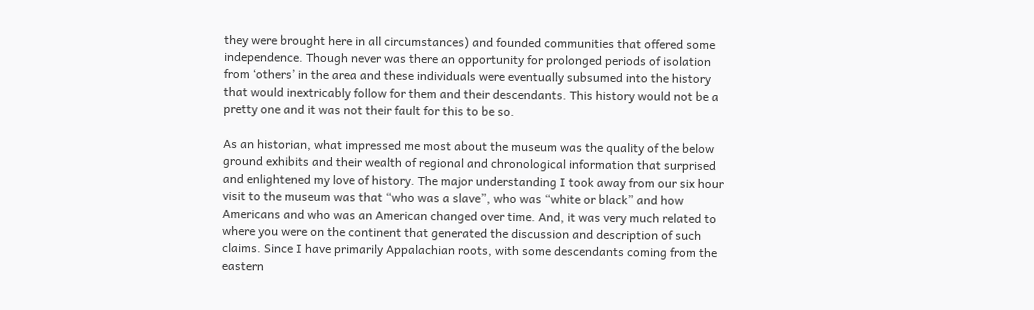they were brought here in all circumstances) and founded communities that offered some independence. Though never was there an opportunity for prolonged periods of isolation from ‘others’ in the area and these individuals were eventually subsumed into the history that would inextricably follow for them and their descendants. This history would not be a pretty one and it was not their fault for this to be so.

As an historian, what impressed me most about the museum was the quality of the below ground exhibits and their wealth of regional and chronological information that surprised and enlightened my love of history. The major understanding I took away from our six hour visit to the museum was that “who was a slave”, who was “white or black” and how Americans and who was an American changed over time. And, it was very much related to where you were on the continent that generated the discussion and description of such claims. Since I have primarily Appalachian roots, with some descendants coming from the eastern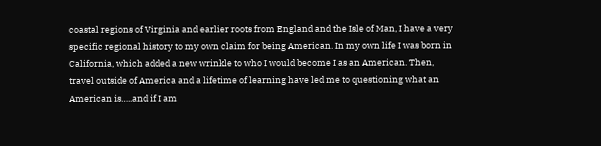coastal regions of Virginia and earlier roots from England and the Isle of Man, I have a very specific regional history to my own claim for being American. In my own life I was born in California, which added a new wrinkle to who I would become I as an American. Then, travel outside of America and a lifetime of learning have led me to questioning what an American is…..and if I am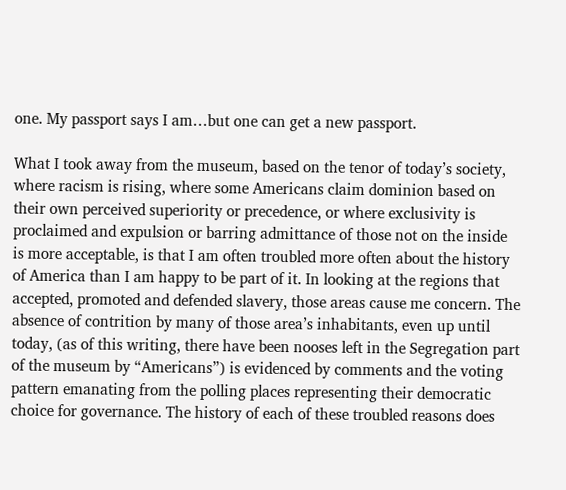one. My passport says I am…but one can get a new passport.

What I took away from the museum, based on the tenor of today’s society, where racism is rising, where some Americans claim dominion based on their own perceived superiority or precedence, or where exclusivity is proclaimed and expulsion or barring admittance of those not on the inside is more acceptable, is that I am often troubled more often about the history of America than I am happy to be part of it. In looking at the regions that accepted, promoted and defended slavery, those areas cause me concern. The absence of contrition by many of those area’s inhabitants, even up until today, (as of this writing, there have been nooses left in the Segregation part of the museum by “Americans”) is evidenced by comments and the voting pattern emanating from the polling places representing their democratic choice for governance. The history of each of these troubled reasons does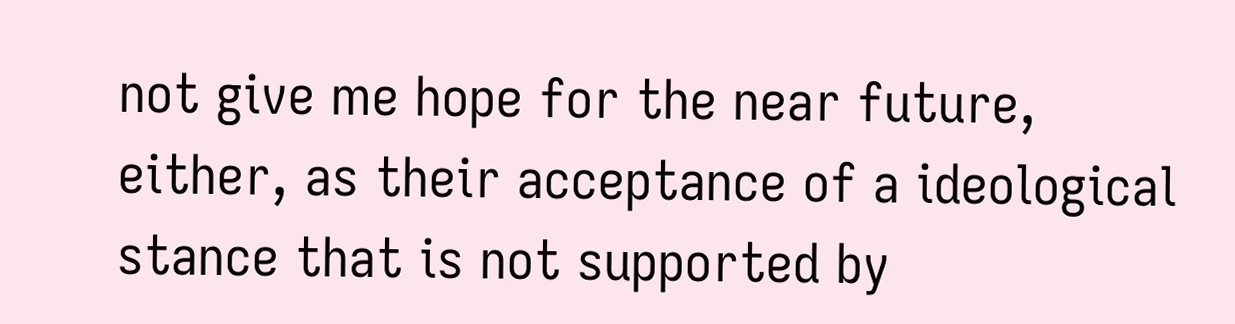not give me hope for the near future, either, as their acceptance of a ideological stance that is not supported by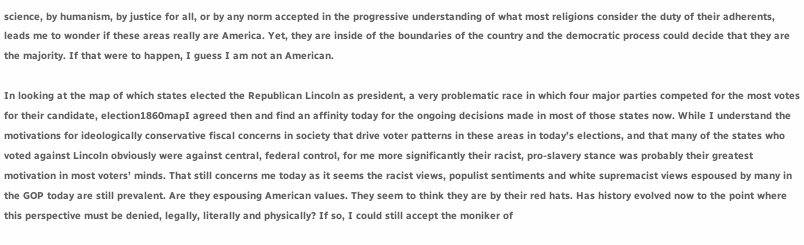science, by humanism, by justice for all, or by any norm accepted in the progressive understanding of what most religions consider the duty of their adherents, leads me to wonder if these areas really are America. Yet, they are inside of the boundaries of the country and the democratic process could decide that they are the majority. If that were to happen, I guess I am not an American.

In looking at the map of which states elected the Republican Lincoln as president, a very problematic race in which four major parties competed for the most votes for their candidate, election1860mapI agreed then and find an affinity today for the ongoing decisions made in most of those states now. While I understand the motivations for ideologically conservative fiscal concerns in society that drive voter patterns in these areas in today’s elections, and that many of the states who voted against Lincoln obviously were against central, federal control, for me more significantly their racist, pro-slavery stance was probably their greatest motivation in most voters’ minds. That still concerns me today as it seems the racist views, populist sentiments and white supremacist views espoused by many in the GOP today are still prevalent. Are they espousing American values. They seem to think they are by their red hats. Has history evolved now to the point where this perspective must be denied, legally, literally and physically? If so, I could still accept the moniker of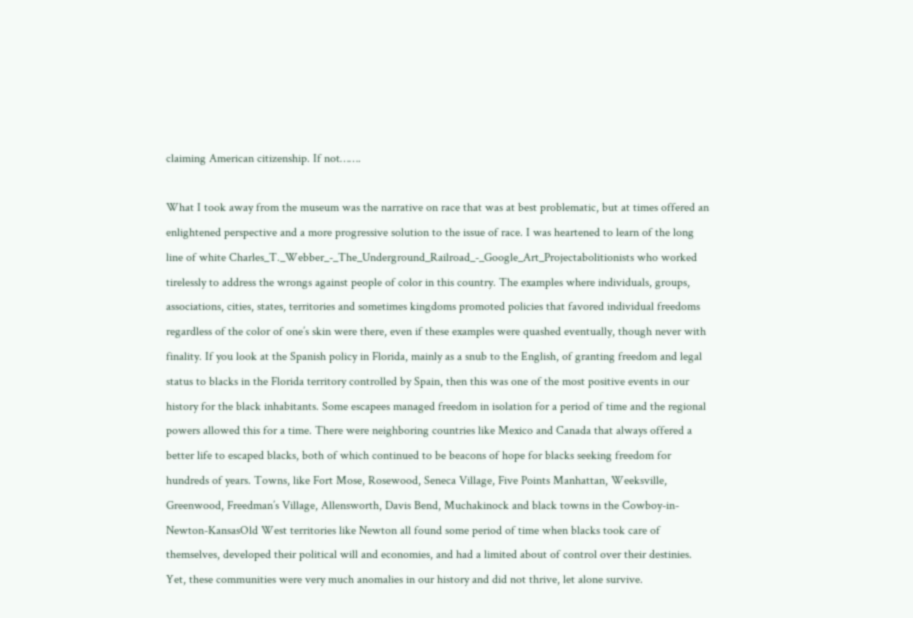claiming American citizenship. If not…….

What I took away from the museum was the narrative on race that was at best problematic, but at times offered an enlightened perspective and a more progressive solution to the issue of race. I was heartened to learn of the long line of white Charles_T._Webber_-_The_Underground_Railroad_-_Google_Art_Projectabolitionists who worked tirelessly to address the wrongs against people of color in this country. The examples where individuals, groups, associations, cities, states, territories and sometimes kingdoms promoted policies that favored individual freedoms regardless of the color of one’s skin were there, even if these examples were quashed eventually, though never with finality. If you look at the Spanish policy in Florida, mainly as a snub to the English, of granting freedom and legal status to blacks in the Florida territory controlled by Spain, then this was one of the most positive events in our history for the black inhabitants. Some escapees managed freedom in isolation for a period of time and the regional powers allowed this for a time. There were neighboring countries like Mexico and Canada that always offered a better life to escaped blacks, both of which continued to be beacons of hope for blacks seeking freedom for hundreds of years. Towns, like Fort Mose, Rosewood, Seneca Village, Five Points Manhattan, Weeksville, Greenwood, Freedman’s Village, Allensworth, Davis Bend, Muchakinock and black towns in the Cowboy-in-Newton-KansasOld West territories like Newton all found some period of time when blacks took care of themselves, developed their political will and economies, and had a limited about of control over their destinies. Yet, these communities were very much anomalies in our history and did not thrive, let alone survive.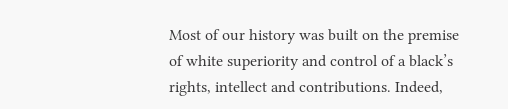Most of our history was built on the premise of white superiority and control of a black’s rights, intellect and contributions. Indeed,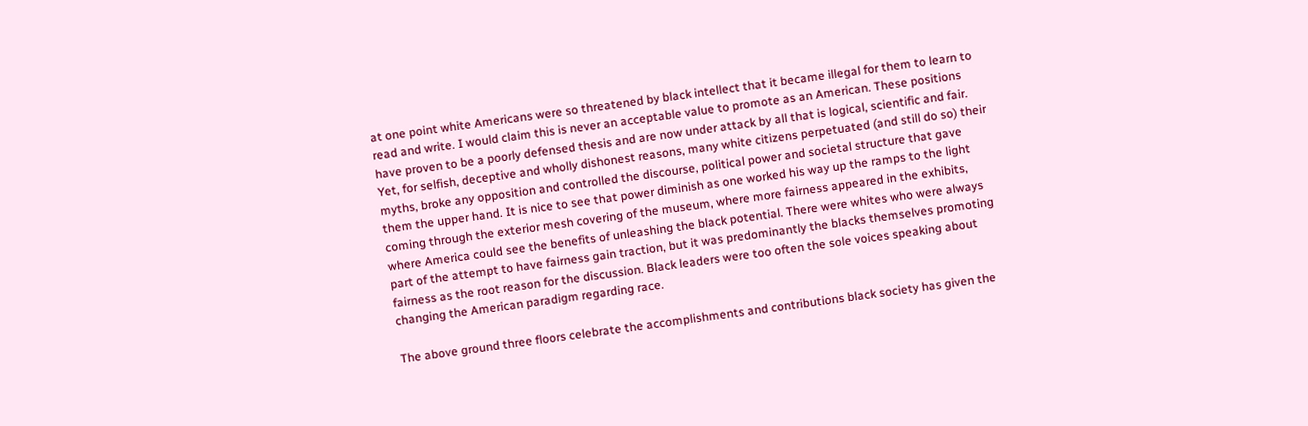at one point white Americans were so threatened by black intellect that it became illegal for them to learn to read and write. I would claim this is never an acceptable value to promote as an American. These positions have proven to be a poorly defensed thesis and are now under attack by all that is logical, scientific and fair. Yet, for selfish, deceptive and wholly dishonest reasons, many white citizens perpetuated (and still do so) their myths, broke any opposition and controlled the discourse, political power and societal structure that gave them the upper hand. It is nice to see that power diminish as one worked his way up the ramps to the light coming through the exterior mesh covering of the museum, where more fairness appeared in the exhibits, where America could see the benefits of unleashing the black potential. There were whites who were always part of the attempt to have fairness gain traction, but it was predominantly the blacks themselves promoting fairness as the root reason for the discussion. Black leaders were too often the sole voices speaking about changing the American paradigm regarding race.

The above ground three floors celebrate the accomplishments and contributions black society has given the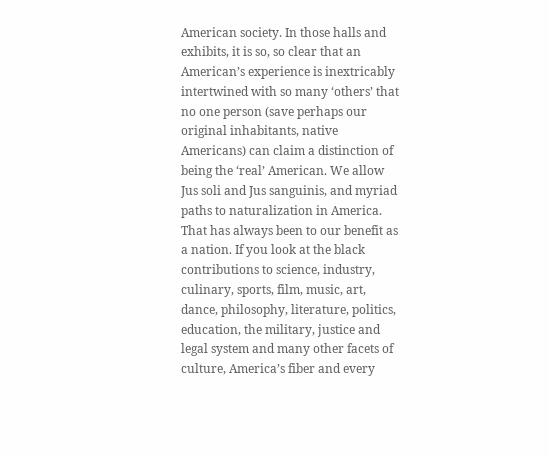American society. In those halls and exhibits, it is so, so clear that an American’s experience is inextricably intertwined with so many ‘others’ that no one person (save perhaps our original inhabitants, native Americans) can claim a distinction of being the ‘real’ American. We allow Jus soli and Jus sanguinis, and myriad paths to naturalization in America. That has always been to our benefit as a nation. If you look at the black contributions to science, industry, culinary, sports, film, music, art, dance, philosophy, literature, politics, education, the military, justice and legal system and many other facets of culture, America’s fiber and every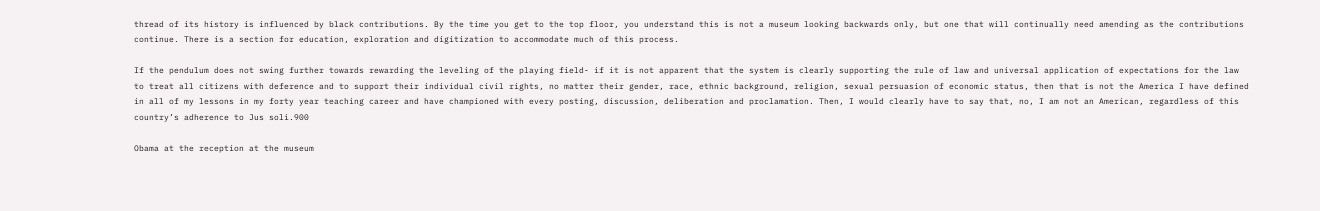thread of its history is influenced by black contributions. By the time you get to the top floor, you understand this is not a museum looking backwards only, but one that will continually need amending as the contributions continue. There is a section for education, exploration and digitization to accommodate much of this process.

If the pendulum does not swing further towards rewarding the leveling of the playing field- if it is not apparent that the system is clearly supporting the rule of law and universal application of expectations for the law to treat all citizens with deference and to support their individual civil rights, no matter their gender, race, ethnic background, religion, sexual persuasion of economic status, then that is not the America I have defined in all of my lessons in my forty year teaching career and have championed with every posting, discussion, deliberation and proclamation. Then, I would clearly have to say that, no, I am not an American, regardless of this country’s adherence to Jus soli.900

Obama at the reception at the museum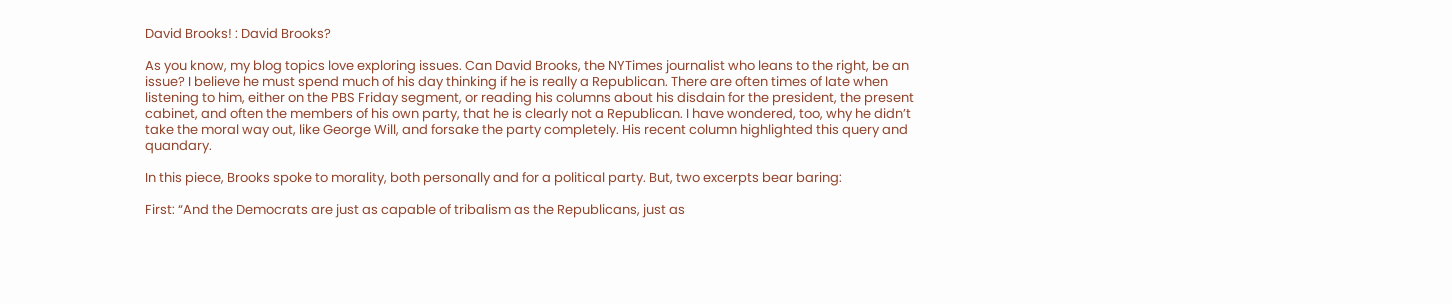David Brooks! : David Brooks?

As you know, my blog topics love exploring issues. Can David Brooks, the NYTimes journalist who leans to the right, be an issue? I believe he must spend much of his day thinking if he is really a Republican. There are often times of late when listening to him, either on the PBS Friday segment, or reading his columns about his disdain for the president, the present cabinet, and often the members of his own party, that he is clearly not a Republican. I have wondered, too, why he didn’t take the moral way out, like George Will, and forsake the party completely. His recent column highlighted this query and quandary.

In this piece, Brooks spoke to morality, both personally and for a political party. But, two excerpts bear baring:

First: “And the Democrats are just as capable of tribalism as the Republicans, just as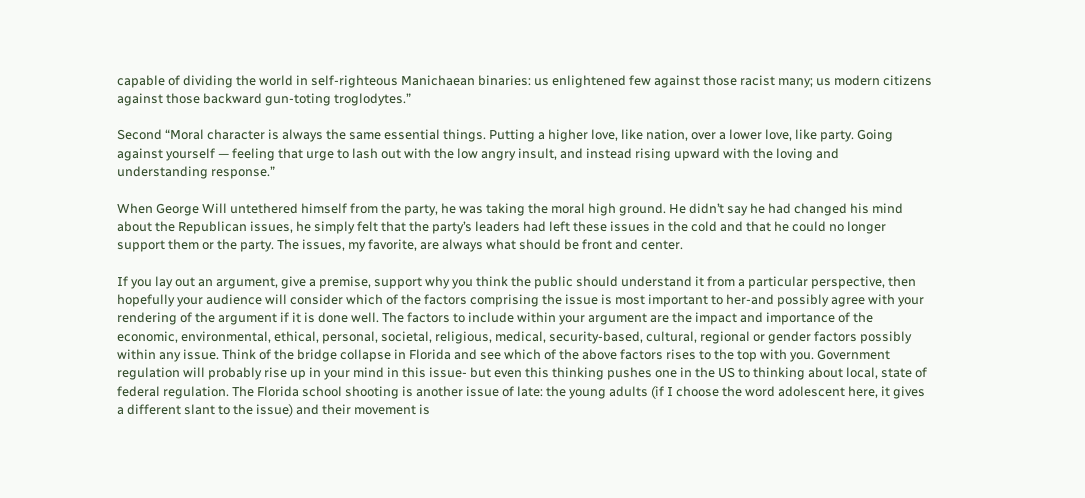capable of dividing the world in self-righteous Manichaean binaries: us enlightened few against those racist many; us modern citizens against those backward gun-toting troglodytes.”

Second “Moral character is always the same essential things. Putting a higher love, like nation, over a lower love, like party. Going against yourself — feeling that urge to lash out with the low angry insult, and instead rising upward with the loving and understanding response.”

When George Will untethered himself from the party, he was taking the moral high ground. He didn’t say he had changed his mind about the Republican issues, he simply felt that the party’s leaders had left these issues in the cold and that he could no longer support them or the party. The issues, my favorite, are always what should be front and center.

If you lay out an argument, give a premise, support why you think the public should understand it from a particular perspective, then hopefully your audience will consider which of the factors comprising the issue is most important to her-and possibly agree with your rendering of the argument if it is done well. The factors to include within your argument are the impact and importance of the economic, environmental, ethical, personal, societal, religious, medical, security-based, cultural, regional or gender factors possibly within any issue. Think of the bridge collapse in Florida and see which of the above factors rises to the top with you. Government regulation will probably rise up in your mind in this issue- but even this thinking pushes one in the US to thinking about local, state of federal regulation. The Florida school shooting is another issue of late: the young adults (if I choose the word adolescent here, it gives a different slant to the issue) and their movement is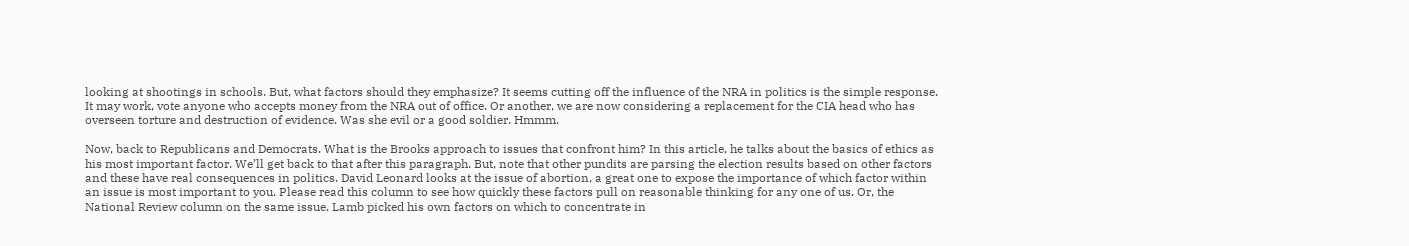looking at shootings in schools. But, what factors should they emphasize? It seems cutting off the influence of the NRA in politics is the simple response. It may work, vote anyone who accepts money from the NRA out of office. Or another, we are now considering a replacement for the CIA head who has overseen torture and destruction of evidence. Was she evil or a good soldier. Hmmm.

Now, back to Republicans and Democrats. What is the Brooks approach to issues that confront him? In this article, he talks about the basics of ethics as his most important factor. We’ll get back to that after this paragraph. But, note that other pundits are parsing the election results based on other factors and these have real consequences in politics. David Leonard looks at the issue of abortion, a great one to expose the importance of which factor within an issue is most important to you. Please read this column to see how quickly these factors pull on reasonable thinking for any one of us. Or, the National Review column on the same issue. Lamb picked his own factors on which to concentrate in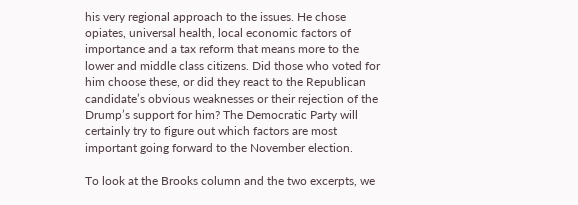his very regional approach to the issues. He chose opiates, universal health, local economic factors of importance and a tax reform that means more to the lower and middle class citizens. Did those who voted for him choose these, or did they react to the Republican candidate’s obvious weaknesses or their rejection of the Drump’s support for him? The Democratic Party will certainly try to figure out which factors are most important going forward to the November election.

To look at the Brooks column and the two excerpts, we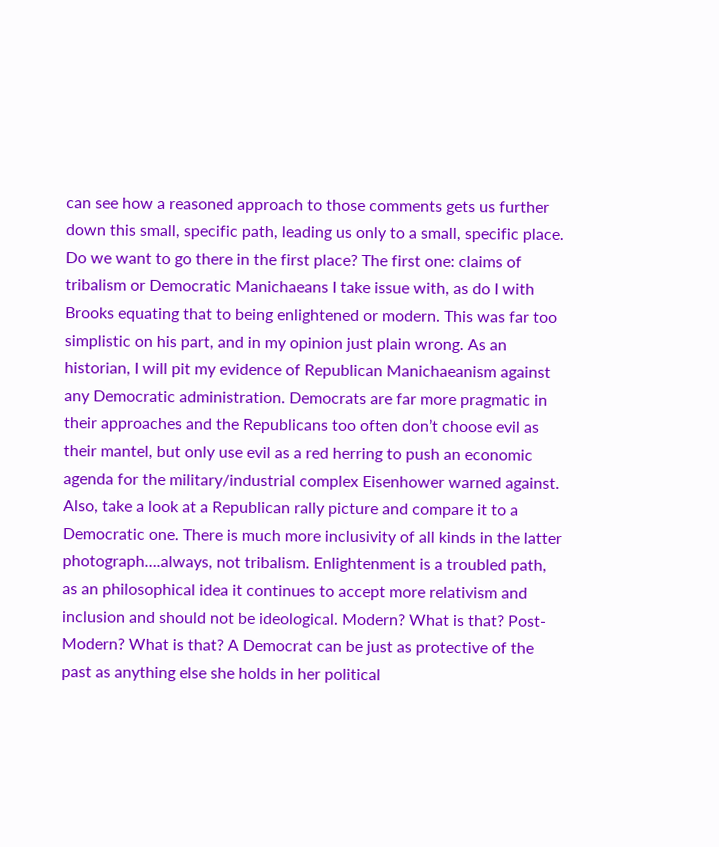can see how a reasoned approach to those comments gets us further down this small, specific path, leading us only to a small, specific place. Do we want to go there in the first place? The first one: claims of tribalism or Democratic Manichaeans I take issue with, as do I with Brooks equating that to being enlightened or modern. This was far too simplistic on his part, and in my opinion just plain wrong. As an historian, I will pit my evidence of Republican Manichaeanism against any Democratic administration. Democrats are far more pragmatic in their approaches and the Republicans too often don’t choose evil as their mantel, but only use evil as a red herring to push an economic agenda for the military/industrial complex Eisenhower warned against. Also, take a look at a Republican rally picture and compare it to a Democratic one. There is much more inclusivity of all kinds in the latter photograph….always, not tribalism. Enlightenment is a troubled path, as an philosophical idea it continues to accept more relativism and inclusion and should not be ideological. Modern? What is that? Post-Modern? What is that? A Democrat can be just as protective of the past as anything else she holds in her political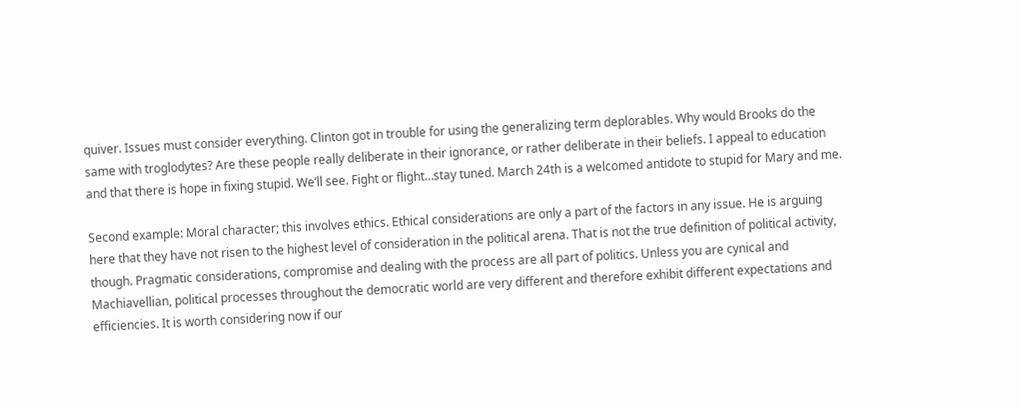quiver. Issues must consider everything. Clinton got in trouble for using the generalizing term deplorables. Why would Brooks do the same with troglodytes? Are these people really deliberate in their ignorance, or rather deliberate in their beliefs. I appeal to education and that there is hope in fixing stupid. We’ll see. Fight or flight…stay tuned. March 24th is a welcomed antidote to stupid for Mary and me.

Second example: Moral character; this involves ethics. Ethical considerations are only a part of the factors in any issue. He is arguing here that they have not risen to the highest level of consideration in the political arena. That is not the true definition of political activity, though. Pragmatic considerations, compromise and dealing with the process are all part of politics. Unless you are cynical and Machiavellian, political processes throughout the democratic world are very different and therefore exhibit different expectations and efficiencies. It is worth considering now if our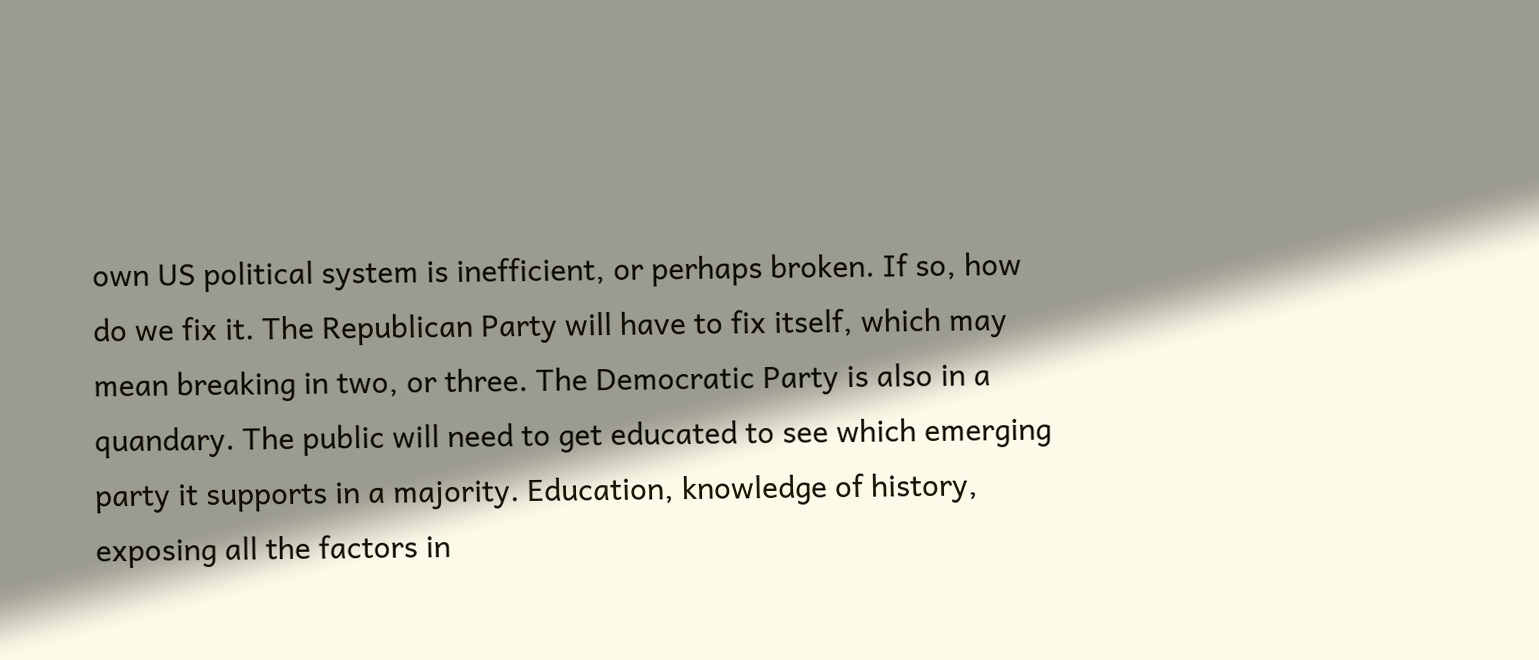own US political system is inefficient, or perhaps broken. If so, how do we fix it. The Republican Party will have to fix itself, which may mean breaking in two, or three. The Democratic Party is also in a quandary. The public will need to get educated to see which emerging party it supports in a majority. Education, knowledge of history, exposing all the factors in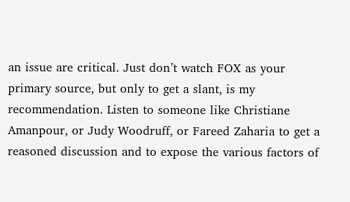an issue are critical. Just don’t watch FOX as your primary source, but only to get a slant, is my recommendation. Listen to someone like Christiane Amanpour, or Judy Woodruff, or Fareed Zaharia to get a reasoned discussion and to expose the various factors of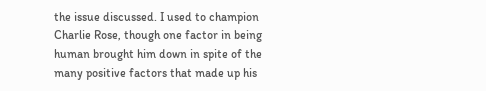the issue discussed. I used to champion Charlie Rose, though one factor in being human brought him down in spite of the many positive factors that made up his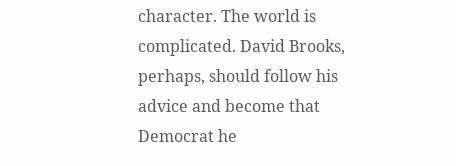character. The world is complicated. David Brooks, perhaps, should follow his advice and become that Democrat he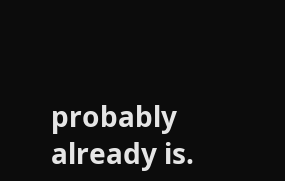probably already is.